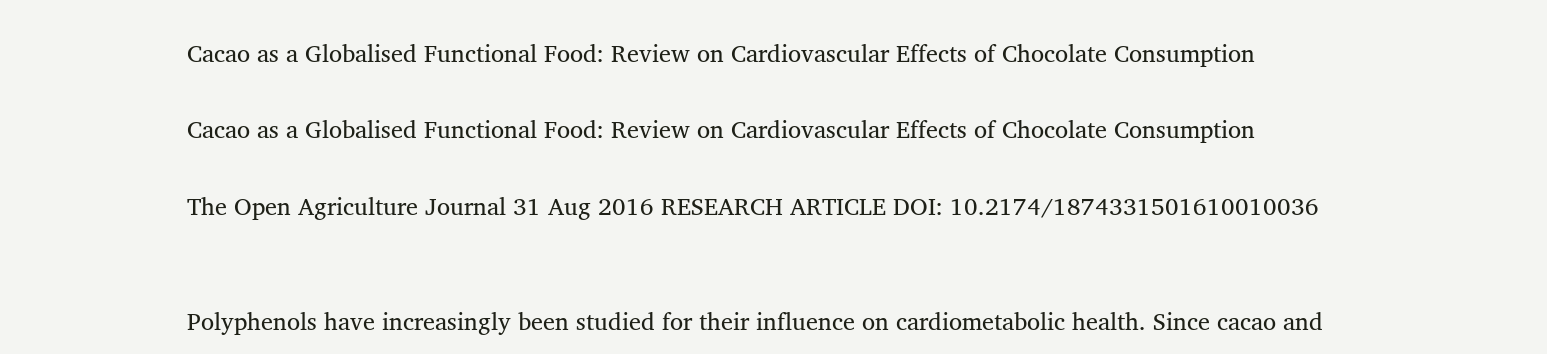Cacao as a Globalised Functional Food: Review on Cardiovascular Effects of Chocolate Consumption

Cacao as a Globalised Functional Food: Review on Cardiovascular Effects of Chocolate Consumption

The Open Agriculture Journal 31 Aug 2016 RESEARCH ARTICLE DOI: 10.2174/1874331501610010036


Polyphenols have increasingly been studied for their influence on cardiometabolic health. Since cacao and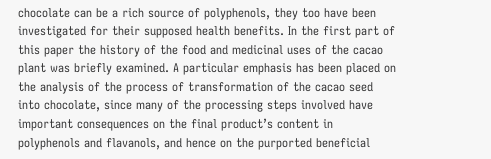chocolate can be a rich source of polyphenols, they too have been investigated for their supposed health benefits. In the first part of this paper the history of the food and medicinal uses of the cacao plant was briefly examined. A particular emphasis has been placed on the analysis of the process of transformation of the cacao seed into chocolate, since many of the processing steps involved have important consequences on the final product’s content in polyphenols and flavanols, and hence on the purported beneficial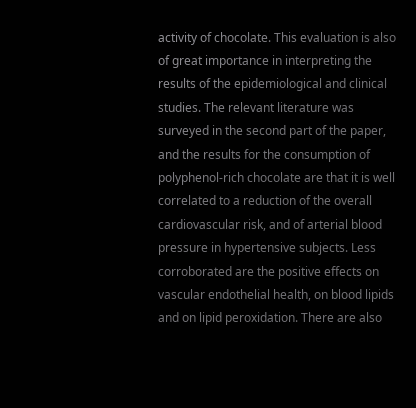activity of chocolate. This evaluation is also of great importance in interpreting the results of the epidemiological and clinical studies. The relevant literature was surveyed in the second part of the paper, and the results for the consumption of polyphenol-rich chocolate are that it is well correlated to a reduction of the overall cardiovascular risk, and of arterial blood pressure in hypertensive subjects. Less corroborated are the positive effects on vascular endothelial health, on blood lipids and on lipid peroxidation. There are also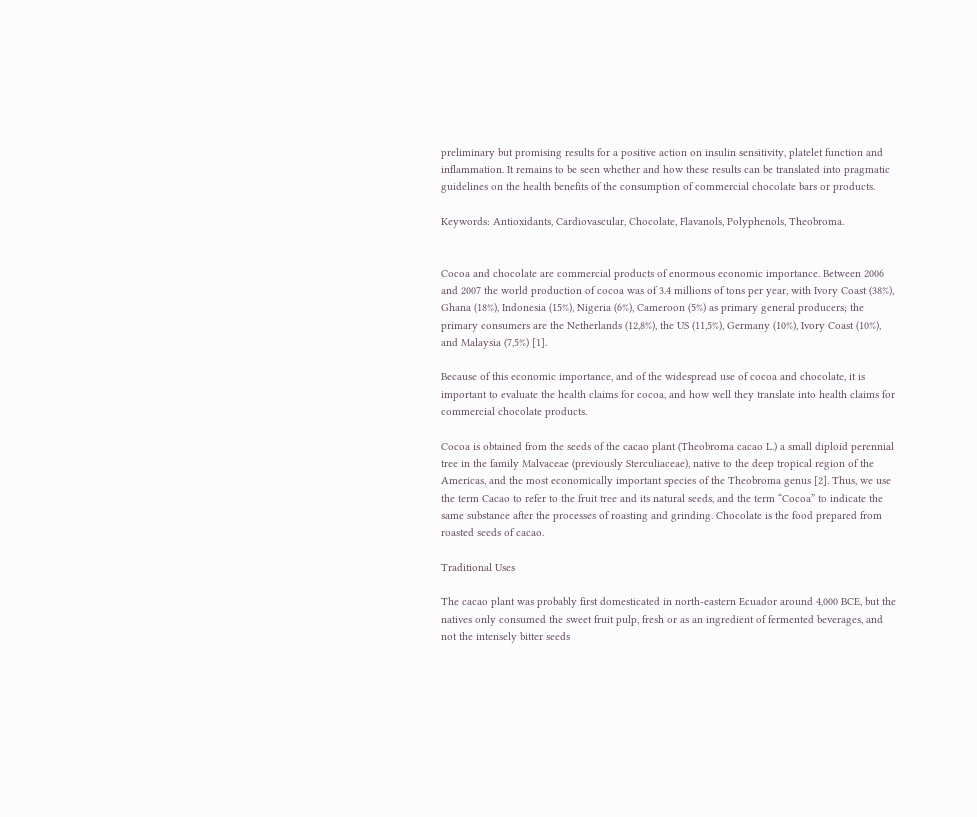preliminary but promising results for a positive action on insulin sensitivity, platelet function and inflammation. It remains to be seen whether and how these results can be translated into pragmatic guidelines on the health benefits of the consumption of commercial chocolate bars or products.

Keywords: Antioxidants, Cardiovascular, Chocolate, Flavanols, Polyphenols, Theobroma.


Cocoa and chocolate are commercial products of enormous economic importance. Between 2006 and 2007 the world production of cocoa was of 3.4 millions of tons per year, with Ivory Coast (38%), Ghana (18%), Indonesia (15%), Nigeria (6%), Cameroon (5%) as primary general producers; the primary consumers are the Netherlands (12,8%), the US (11,5%), Germany (10%), Ivory Coast (10%), and Malaysia (7,5%) [1].

Because of this economic importance, and of the widespread use of cocoa and chocolate, it is important to evaluate the health claims for cocoa, and how well they translate into health claims for commercial chocolate products.

Cocoa is obtained from the seeds of the cacao plant (Theobroma cacao L.) a small diploid perennial tree in the family Malvaceae (previously Sterculiaceae), native to the deep tropical region of the Americas, and the most economically important species of the Theobroma genus [2]. Thus, we use the term Cacao to refer to the fruit tree and its natural seeds, and the term “Cocoa” to indicate the same substance after the processes of roasting and grinding. Chocolate is the food prepared from roasted seeds of cacao.

Traditional Uses

The cacao plant was probably first domesticated in north-eastern Ecuador around 4,000 BCE, but the natives only consumed the sweet fruit pulp, fresh or as an ingredient of fermented beverages, and not the intensely bitter seeds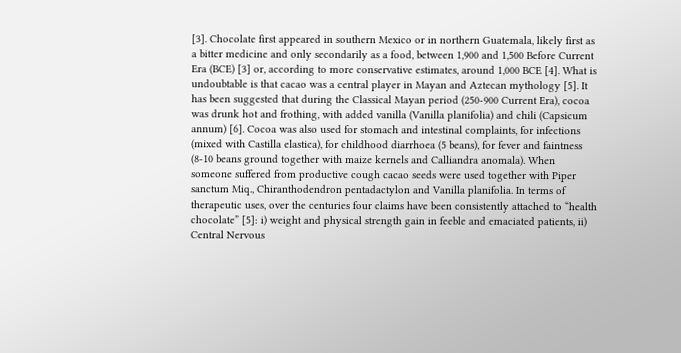[3]. Chocolate first appeared in southern Mexico or in northern Guatemala, likely first as a bitter medicine and only secondarily as a food, between 1,900 and 1,500 Before Current Era (BCE) [3] or, according to more conservative estimates, around 1,000 BCE [4]. What is undoubtable is that cacao was a central player in Mayan and Aztecan mythology [5]. It has been suggested that during the Classical Mayan period (250-900 Current Era), cocoa was drunk hot and frothing, with added vanilla (Vanilla planifolia) and chili (Capsicum annum) [6]. Cocoa was also used for stomach and intestinal complaints, for infections (mixed with Castilla elastica), for childhood diarrhoea (5 beans), for fever and faintness (8-10 beans ground together with maize kernels and Calliandra anomala). When someone suffered from productive cough cacao seeds were used together with Piper sanctum Miq., Chiranthodendron pentadactylon and Vanilla planifolia. In terms of therapeutic uses, over the centuries four claims have been consistently attached to “health chocolate” [5]: i) weight and physical strength gain in feeble and emaciated patients, ii) Central Nervous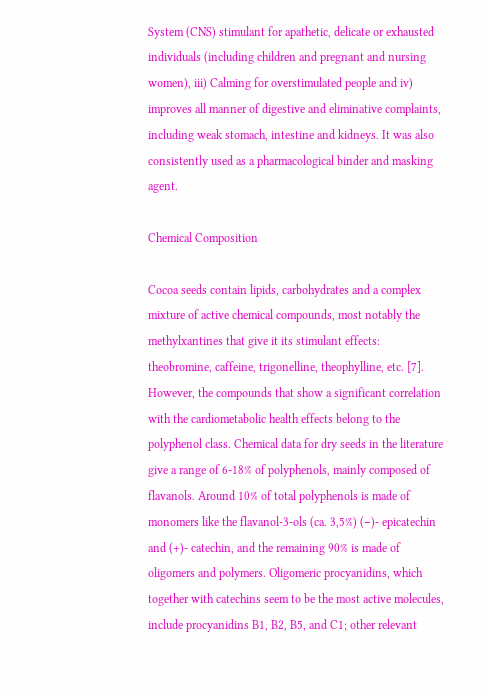System (CNS) stimulant for apathetic, delicate or exhausted individuals (including children and pregnant and nursing women), iii) Calming for overstimulated people and iv) improves all manner of digestive and eliminative complaints, including weak stomach, intestine and kidneys. It was also consistently used as a pharmacological binder and masking agent.

Chemical Composition

Cocoa seeds contain lipids, carbohydrates and a complex mixture of active chemical compounds, most notably the methylxantines that give it its stimulant effects: theobromine, caffeine, trigonelline, theophylline, etc. [7]. However, the compounds that show a significant correlation with the cardiometabolic health effects belong to the polyphenol class. Chemical data for dry seeds in the literature give a range of 6-18% of polyphenols, mainly composed of flavanols. Around 10% of total polyphenols is made of monomers like the flavanol-3-ols (ca. 3,5%) (−)- epicatechin and (+)- catechin, and the remaining 90% is made of oligomers and polymers. Oligomeric procyanidins, which together with catechins seem to be the most active molecules, include procyanidins B1, B2, B5, and C1; other relevant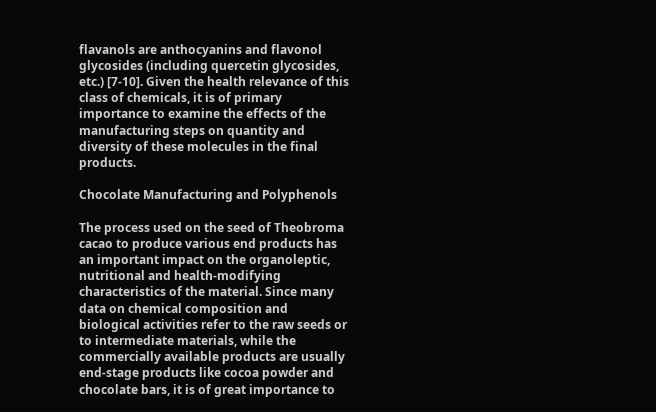flavanols are anthocyanins and flavonol glycosides (including quercetin glycosides, etc.) [7-10]. Given the health relevance of this class of chemicals, it is of primary importance to examine the effects of the manufacturing steps on quantity and diversity of these molecules in the final products.

Chocolate Manufacturing and Polyphenols

The process used on the seed of Theobroma cacao to produce various end products has an important impact on the organoleptic, nutritional and health-modifying characteristics of the material. Since many data on chemical composition and biological activities refer to the raw seeds or to intermediate materials, while the commercially available products are usually end-stage products like cocoa powder and chocolate bars, it is of great importance to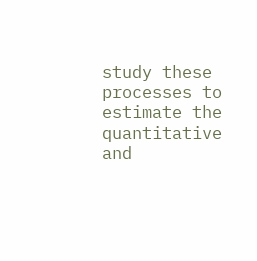study these processes to estimate the quantitative and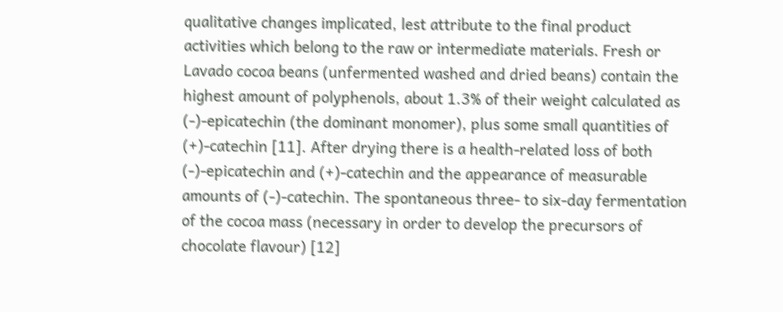qualitative changes implicated, lest attribute to the final product activities which belong to the raw or intermediate materials. Fresh or Lavado cocoa beans (unfermented washed and dried beans) contain the highest amount of polyphenols, about 1.3% of their weight calculated as (-)-epicatechin (the dominant monomer), plus some small quantities of (+)-catechin [11]. After drying there is a health-related loss of both (-)-epicatechin and (+)-catechin and the appearance of measurable amounts of (-)-catechin. The spontaneous three- to six-day fermentation of the cocoa mass (necessary in order to develop the precursors of chocolate flavour) [12]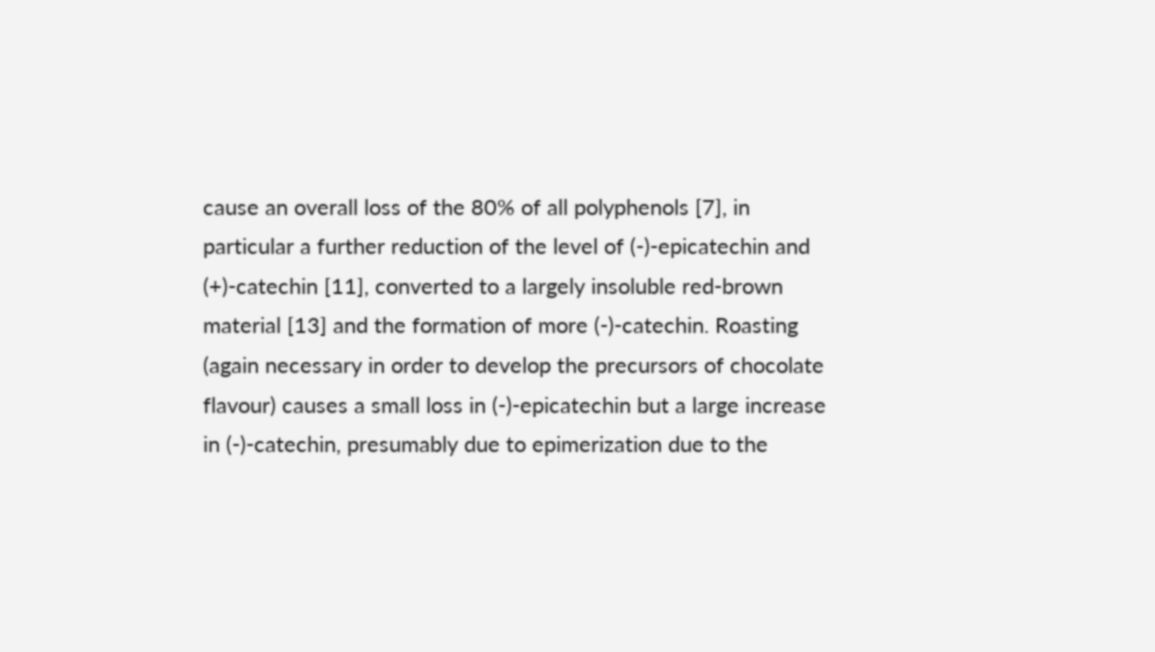cause an overall loss of the 80% of all polyphenols [7], in particular a further reduction of the level of (-)-epicatechin and (+)-catechin [11], converted to a largely insoluble red-brown material [13] and the formation of more (-)-catechin. Roasting (again necessary in order to develop the precursors of chocolate flavour) causes a small loss in (-)-epicatechin but a large increase in (-)-catechin, presumably due to epimerization due to the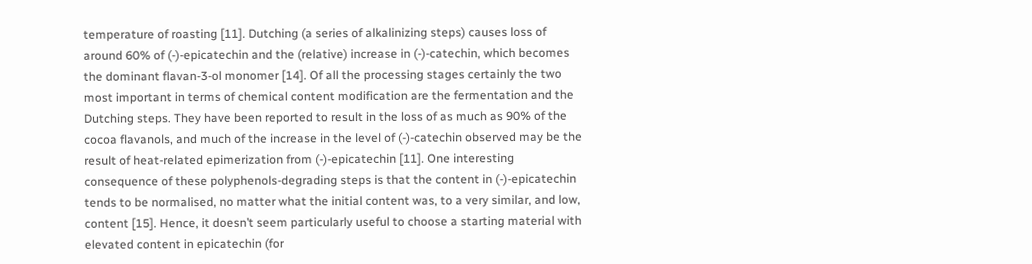temperature of roasting [11]. Dutching (a series of alkalinizing steps) causes loss of around 60% of (-)-epicatechin and the (relative) increase in (-)-catechin, which becomes the dominant flavan-3-ol monomer [14]. Of all the processing stages certainly the two most important in terms of chemical content modification are the fermentation and the Dutching steps. They have been reported to result in the loss of as much as 90% of the cocoa flavanols, and much of the increase in the level of (-)-catechin observed may be the result of heat-related epimerization from (-)-epicatechin [11]. One interesting consequence of these polyphenols-degrading steps is that the content in (-)-epicatechin tends to be normalised, no matter what the initial content was, to a very similar, and low, content [15]. Hence, it doesn’t seem particularly useful to choose a starting material with elevated content in epicatechin (for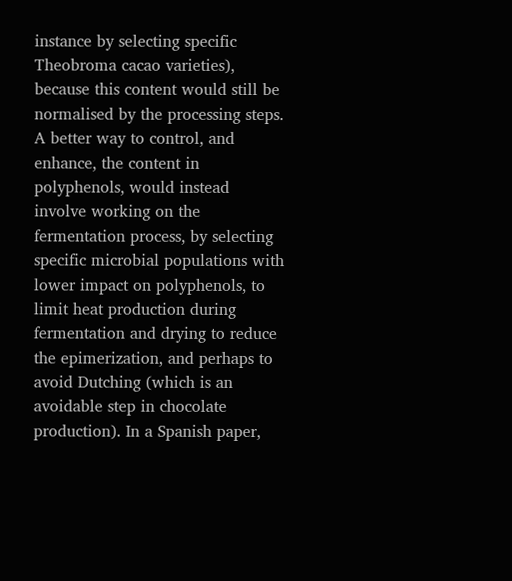instance by selecting specific Theobroma cacao varieties), because this content would still be normalised by the processing steps. A better way to control, and enhance, the content in polyphenols, would instead involve working on the fermentation process, by selecting specific microbial populations with lower impact on polyphenols, to limit heat production during fermentation and drying to reduce the epimerization, and perhaps to avoid Dutching (which is an avoidable step in chocolate production). In a Spanish paper,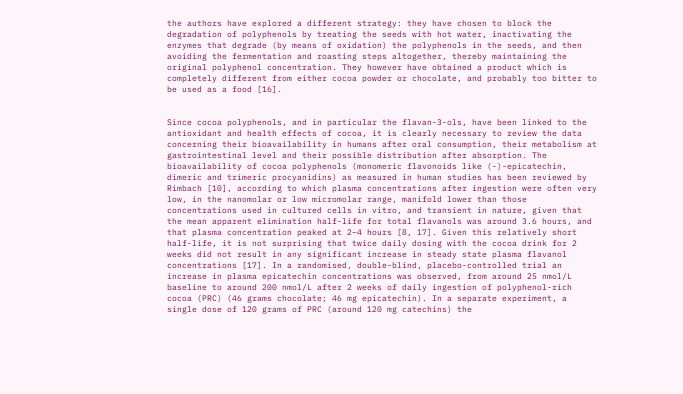the authors have explored a different strategy: they have chosen to block the degradation of polyphenols by treating the seeds with hot water, inactivating the enzymes that degrade (by means of oxidation) the polyphenols in the seeds, and then avoiding the fermentation and roasting steps altogether, thereby maintaining the original polyphenol concentration. They however have obtained a product which is completely different from either cocoa powder or chocolate, and probably too bitter to be used as a food [16].


Since cocoa polyphenols, and in particular the flavan-3-ols, have been linked to the antioxidant and health effects of cocoa, it is clearly necessary to review the data concerning their bioavailability in humans after oral consumption, their metabolism at gastrointestinal level and their possible distribution after absorption. The bioavailability of cocoa polyphenols (monomeric flavonoids like (-)-epicatechin, dimeric and trimeric procyanidins) as measured in human studies has been reviewed by Rimbach [10], according to which plasma concentrations after ingestion were often very low, in the nanomolar or low micromolar range, manifold lower than those concentrations used in cultured cells in vitro, and transient in nature, given that the mean apparent elimination half-life for total flavanols was around 3.6 hours, and that plasma concentration peaked at 2–4 hours [8, 17]. Given this relatively short half-life, it is not surprising that twice daily dosing with the cocoa drink for 2 weeks did not result in any significant increase in steady state plasma flavanol concentrations [17]. In a randomised, double-blind, placebo-controlled trial an increase in plasma epicatechin concentrations was observed, from around 25 nmol/L baseline to around 200 nmol/L after 2 weeks of daily ingestion of polyphenol-rich cocoa (PRC) (46 grams chocolate; 46 mg epicatechin). In a separate experiment, a single dose of 120 grams of PRC (around 120 mg catechins) the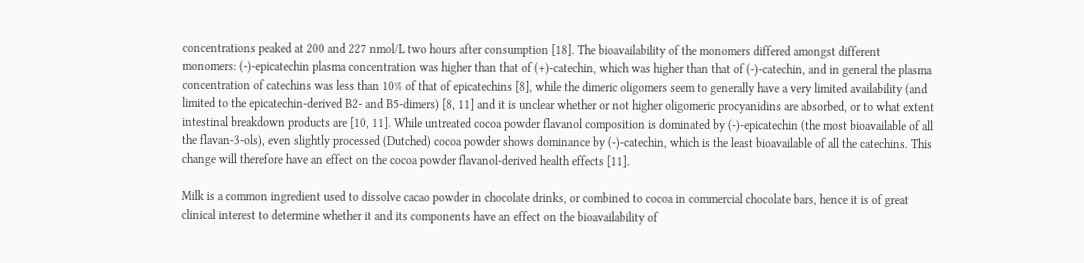concentrations peaked at 200 and 227 nmol/L two hours after consumption [18]. The bioavailability of the monomers differed amongst different monomers: (-)-epicatechin plasma concentration was higher than that of (+)-catechin, which was higher than that of (-)-catechin, and in general the plasma concentration of catechins was less than 10% of that of epicatechins [8], while the dimeric oligomers seem to generally have a very limited availability (and limited to the epicatechin-derived B2- and B5-dimers) [8, 11] and it is unclear whether or not higher oligomeric procyanidins are absorbed, or to what extent intestinal breakdown products are [10, 11]. While untreated cocoa powder flavanol composition is dominated by (-)-epicatechin (the most bioavailable of all the flavan-3-ols), even slightly processed (Dutched) cocoa powder shows dominance by (-)-catechin, which is the least bioavailable of all the catechins. This change will therefore have an effect on the cocoa powder flavanol-derived health effects [11].

Milk is a common ingredient used to dissolve cacao powder in chocolate drinks, or combined to cocoa in commercial chocolate bars, hence it is of great clinical interest to determine whether it and its components have an effect on the bioavailability of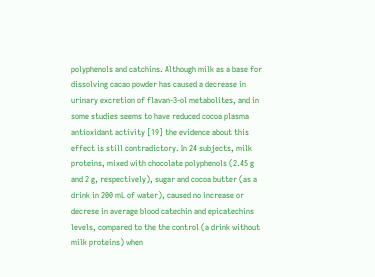polyphenols and catchins. Although milk as a base for dissolving cacao powder has caused a decrease in urinary excretion of flavan-3-ol metabolites, and in some studies seems to have reduced cocoa plasma antioxidant activity [19] the evidence about this effect is still contradictory. In 24 subjects, milk proteins, mixed with chocolate polyphenols (2.45 g and 2 g, respectively), sugar and cocoa butter (as a drink in 200 mL of water), caused no increase or decrese in average blood catechin and epicatechins levels, compared to the the control (a drink without milk proteins) when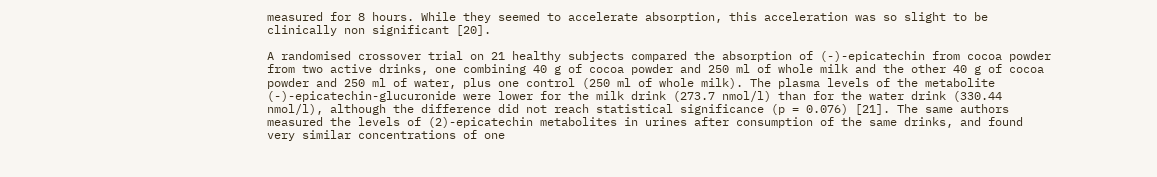measured for 8 hours. While they seemed to accelerate absorption, this acceleration was so slight to be clinically non significant [20].

A randomised crossover trial on 21 healthy subjects compared the absorption of (-)-epicatechin from cocoa powder from two active drinks, one combining 40 g of cocoa powder and 250 ml of whole milk and the other 40 g of cocoa powder and 250 ml of water, plus one control (250 ml of whole milk). The plasma levels of the metabolite (-)-epicatechin-glucuronide were lower for the milk drink (273.7 nmol/l) than for the water drink (330.44 nmol/l), although the difference did not reach statistical significance (p = 0.076) [21]. The same authors measured the levels of (2)-epicatechin metabolites in urines after consumption of the same drinks, and found very similar concentrations of one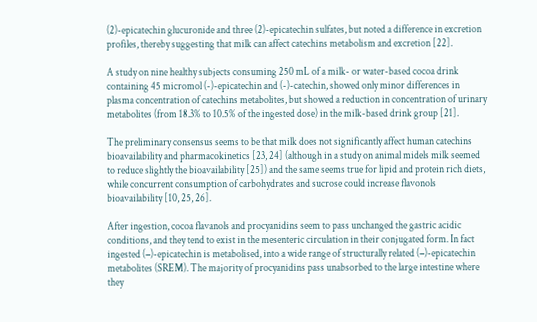(2)-epicatechin glucuronide and three (2)-epicatechin sulfates, but noted a difference in excretion profiles, thereby suggesting that milk can affect catechins metabolism and excretion [22].

A study on nine healthy subjects consuming 250 mL of a milk- or water-based cocoa drink containing 45 micromol (-)-epicatechin and (-)-catechin, showed only minor differences in plasma concentration of catechins metabolites, but showed a reduction in concentration of urinary metabolites (from 18.3% to 10.5% of the ingested dose) in the milk-based drink group [21].

The preliminary consensus seems to be that milk does not significantly affect human catechins bioavailability and pharmacokinetics [23, 24] (although in a study on animal midels milk seemed to reduce slightly the bioavailability [25]) and the same seems true for lipid and protein rich diets, while concurrent consumption of carbohydrates and sucrose could increase flavonols bioavailability [10, 25, 26].

After ingestion, cocoa flavanols and procyanidins seem to pass unchanged the gastric acidic conditions, and they tend to exist in the mesenteric circulation in their conjugated form. In fact ingested (−)-epicatechin is metabolised, into a wide range of structurally related (−)-epicatechin metabolites (SREM). The majority of procyanidins pass unabsorbed to the large intestine where they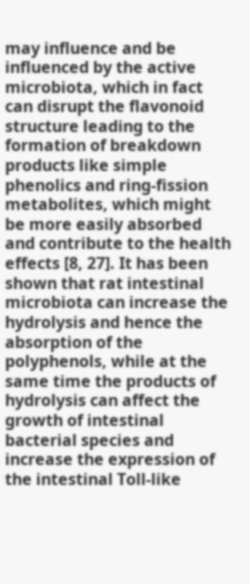may influence and be influenced by the active microbiota, which in fact can disrupt the flavonoid structure leading to the formation of breakdown products like simple phenolics and ring-fission metabolites, which might be more easily absorbed and contribute to the health effects [8, 27]. It has been shown that rat intestinal microbiota can increase the hydrolysis and hence the absorption of the polyphenols, while at the same time the products of hydrolysis can affect the growth of intestinal bacterial species and increase the expression of the intestinal Toll-like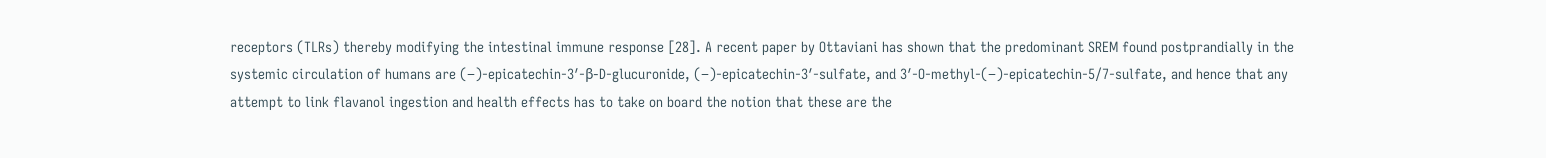receptors (TLRs) thereby modifying the intestinal immune response [28]. A recent paper by Ottaviani has shown that the predominant SREM found postprandially in the systemic circulation of humans are (−)-epicatechin-3′-β-D-glucuronide, (−)-epicatechin-3′-sulfate, and 3′-O-methyl-(−)-epicatechin-5/7-sulfate, and hence that any attempt to link flavanol ingestion and health effects has to take on board the notion that these are the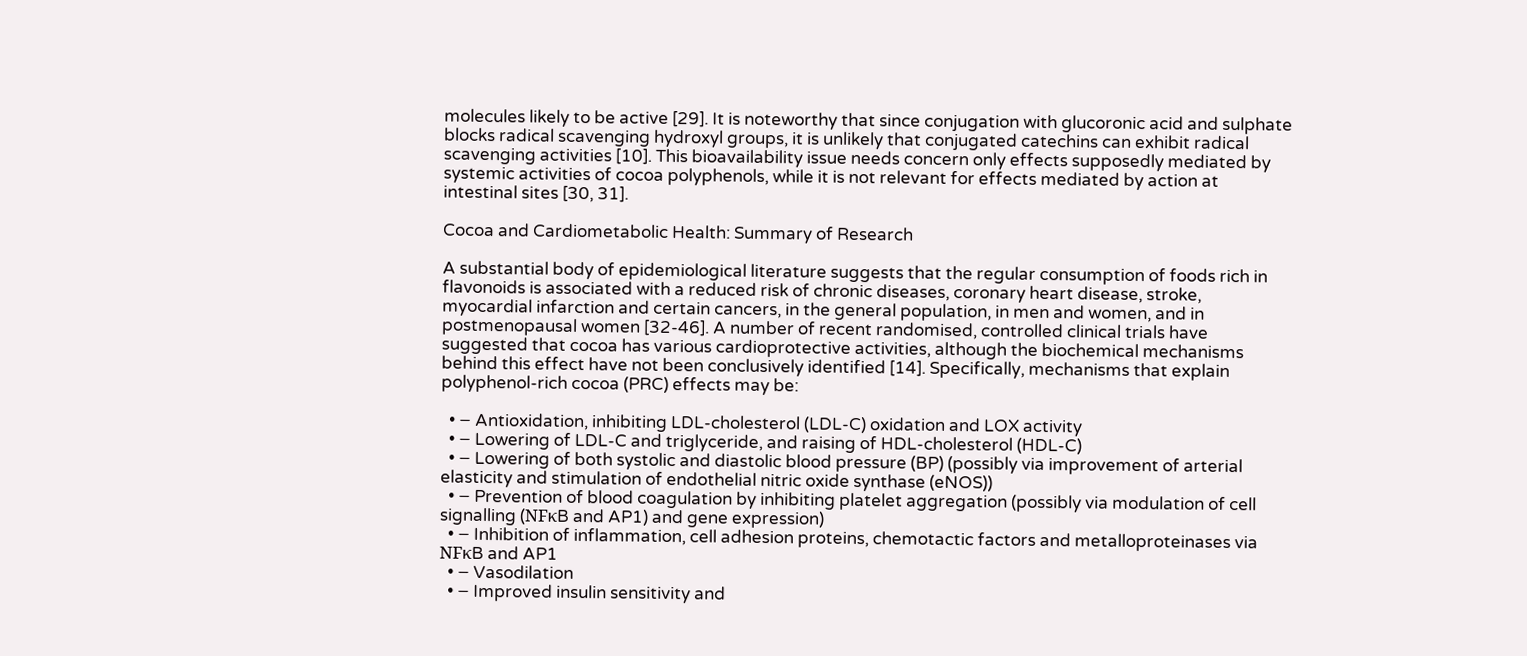molecules likely to be active [29]. It is noteworthy that since conjugation with glucoronic acid and sulphate blocks radical scavenging hydroxyl groups, it is unlikely that conjugated catechins can exhibit radical scavenging activities [10]. This bioavailability issue needs concern only effects supposedly mediated by systemic activities of cocoa polyphenols, while it is not relevant for effects mediated by action at intestinal sites [30, 31].

Cocoa and Cardiometabolic Health: Summary of Research

A substantial body of epidemiological literature suggests that the regular consumption of foods rich in flavonoids is associated with a reduced risk of chronic diseases, coronary heart disease, stroke, myocardial infarction and certain cancers, in the general population, in men and women, and in postmenopausal women [32-46]. A number of recent randomised, controlled clinical trials have suggested that cocoa has various cardioprotective activities, although the biochemical mechanisms behind this effect have not been conclusively identified [14]. Specifically, mechanisms that explain polyphenol-rich cocoa (PRC) effects may be:

  • − Antioxidation, inhibiting LDL-cholesterol (LDL-C) oxidation and LOX activity
  • − Lowering of LDL-C and triglyceride, and raising of HDL-cholesterol (HDL-C)
  • − Lowering of both systolic and diastolic blood pressure (BP) (possibly via improvement of arterial elasticity and stimulation of endothelial nitric oxide synthase (eNOS))
  • − Prevention of blood coagulation by inhibiting platelet aggregation (possibly via modulation of cell signalling (NFκB and AP1) and gene expression)
  • − Inhibition of inflammation, cell adhesion proteins, chemotactic factors and metalloproteinases via NFκB and AP1
  • − Vasodilation
  • − Improved insulin sensitivity and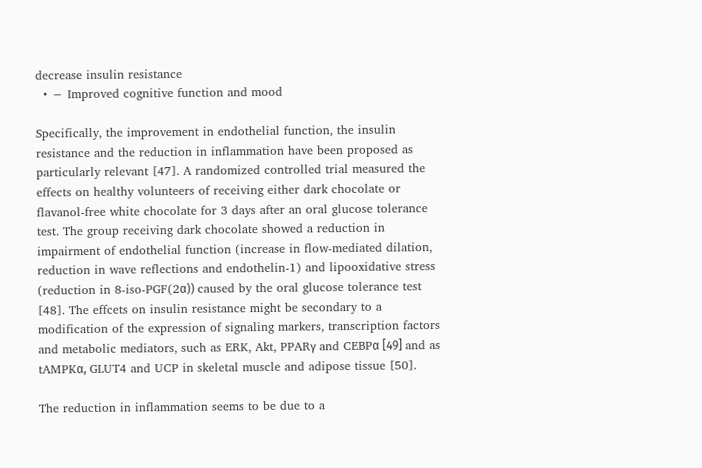decrease insulin resistance
  • − Improved cognitive function and mood

Specifically, the improvement in endothelial function, the insulin resistance and the reduction in inflammation have been proposed as particularly relevant [47]. A randomized controlled trial measured the effects on healthy volunteers of receiving either dark chocolate or flavanol-free white chocolate for 3 days after an oral glucose tolerance test. The group receiving dark chocolate showed a reduction in impairment of endothelial function (increase in flow-mediated dilation, reduction in wave reflections and endothelin-1) and lipooxidative stress (reduction in 8-iso-PGF(2α)) caused by the oral glucose tolerance test [48]. The effcets on insulin resistance might be secondary to a modification of the expression of signaling markers, transcription factors and metabolic mediators, such as ERK, Akt, PPARγ and CEBPα [49] and as tAMPKα, GLUT4 and UCP in skeletal muscle and adipose tissue [50].

The reduction in inflammation seems to be due to a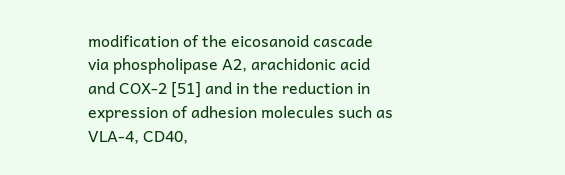modification of the eicosanoid cascade via phospholipase A2, arachidonic acid and COX-2 [51] and in the reduction in expression of adhesion molecules such as VLA-4, CD40,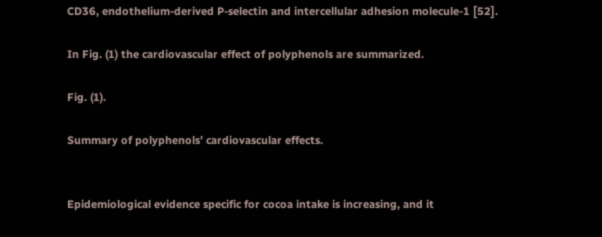CD36, endothelium-derived P-selectin and intercellular adhesion molecule-1 [52].

In Fig. (1) the cardiovascular effect of polyphenols are summarized.

Fig. (1).

Summary of polyphenols’ cardiovascular effects.


Epidemiological evidence specific for cocoa intake is increasing, and it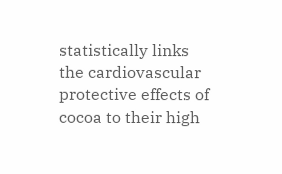statistically links the cardiovascular protective effects of cocoa to their high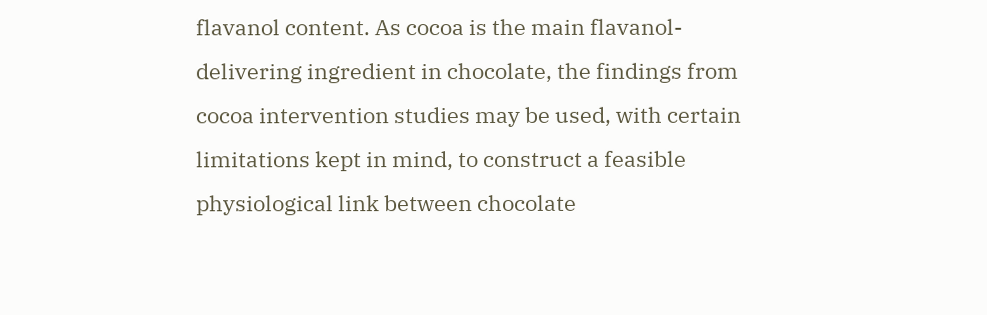flavanol content. As cocoa is the main flavanol-delivering ingredient in chocolate, the findings from cocoa intervention studies may be used, with certain limitations kept in mind, to construct a feasible physiological link between chocolate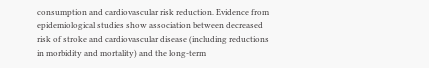consumption and cardiovascular risk reduction. Evidence from epidemiological studies show association between decreased risk of stroke and cardiovascular disease (including reductions in morbidity and mortality) and the long-term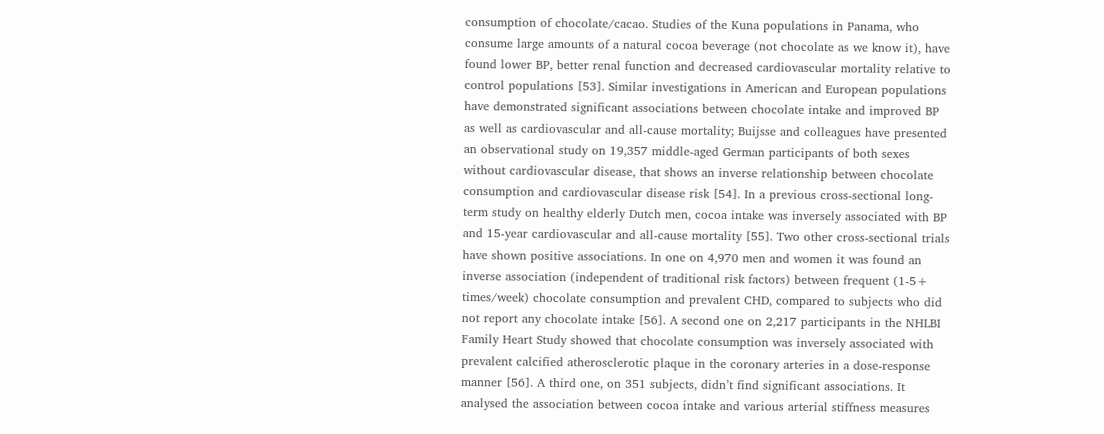consumption of chocolate/cacao. Studies of the Kuna populations in Panama, who consume large amounts of a natural cocoa beverage (not chocolate as we know it), have found lower BP, better renal function and decreased cardiovascular mortality relative to control populations [53]. Similar investigations in American and European populations have demonstrated significant associations between chocolate intake and improved BP as well as cardiovascular and all-cause mortality; Buijsse and colleagues have presented an observational study on 19,357 middle-aged German participants of both sexes without cardiovascular disease, that shows an inverse relationship between chocolate consumption and cardiovascular disease risk [54]. In a previous cross-sectional long-term study on healthy elderly Dutch men, cocoa intake was inversely associated with BP and 15-year cardiovascular and all-cause mortality [55]. Two other cross-sectional trials have shown positive associations. In one on 4,970 men and women it was found an inverse association (independent of traditional risk factors) between frequent (1-5+ times/week) chocolate consumption and prevalent CHD, compared to subjects who did not report any chocolate intake [56]. A second one on 2,217 participants in the NHLBI Family Heart Study showed that chocolate consumption was inversely associated with prevalent calcified atherosclerotic plaque in the coronary arteries in a dose-response manner [56]. A third one, on 351 subjects, didn’t find significant associations. It analysed the association between cocoa intake and various arterial stiffness measures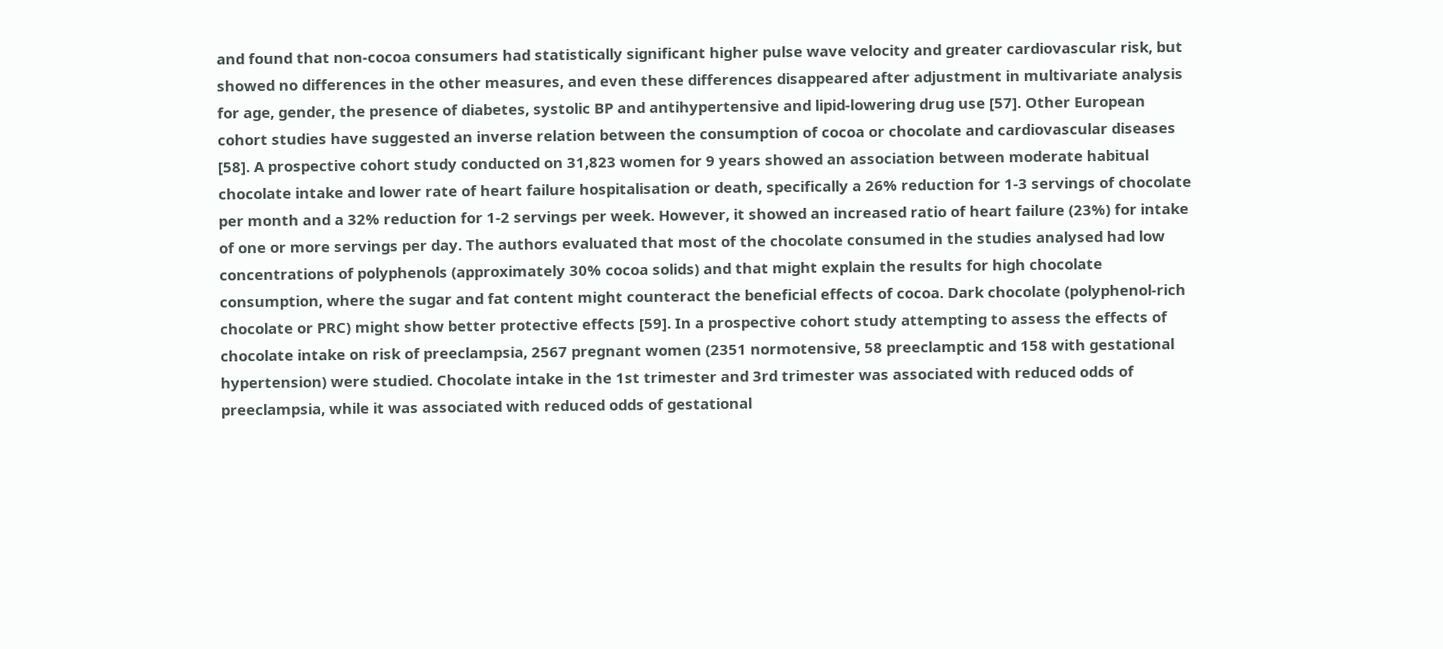and found that non-cocoa consumers had statistically significant higher pulse wave velocity and greater cardiovascular risk, but showed no differences in the other measures, and even these differences disappeared after adjustment in multivariate analysis for age, gender, the presence of diabetes, systolic BP and antihypertensive and lipid-lowering drug use [57]. Other European cohort studies have suggested an inverse relation between the consumption of cocoa or chocolate and cardiovascular diseases [58]. A prospective cohort study conducted on 31,823 women for 9 years showed an association between moderate habitual chocolate intake and lower rate of heart failure hospitalisation or death, specifically a 26% reduction for 1-3 servings of chocolate per month and a 32% reduction for 1-2 servings per week. However, it showed an increased ratio of heart failure (23%) for intake of one or more servings per day. The authors evaluated that most of the chocolate consumed in the studies analysed had low concentrations of polyphenols (approximately 30% cocoa solids) and that might explain the results for high chocolate consumption, where the sugar and fat content might counteract the beneficial effects of cocoa. Dark chocolate (polyphenol-rich chocolate or PRC) might show better protective effects [59]. In a prospective cohort study attempting to assess the effects of chocolate intake on risk of preeclampsia, 2567 pregnant women (2351 normotensive, 58 preeclamptic and 158 with gestational hypertension) were studied. Chocolate intake in the 1st trimester and 3rd trimester was associated with reduced odds of preeclampsia, while it was associated with reduced odds of gestational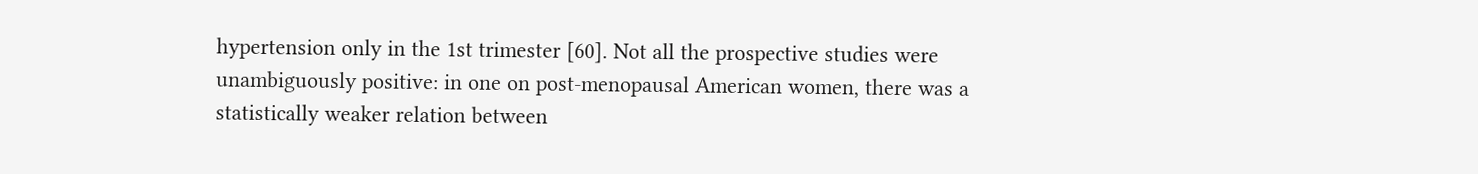hypertension only in the 1st trimester [60]. Not all the prospective studies were unambiguously positive: in one on post-menopausal American women, there was a statistically weaker relation between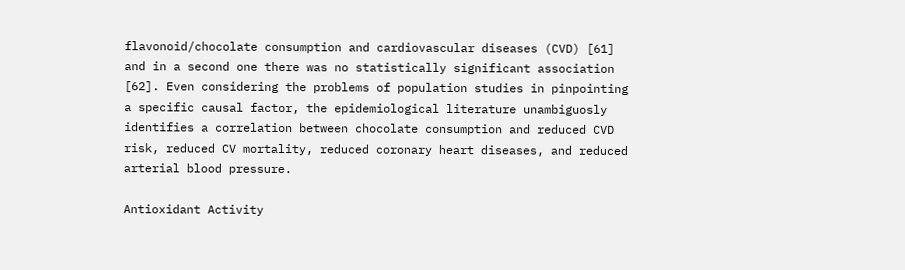flavonoid/chocolate consumption and cardiovascular diseases (CVD) [61] and in a second one there was no statistically significant association [62]. Even considering the problems of population studies in pinpointing a specific causal factor, the epidemiological literature unambiguosly identifies a correlation between chocolate consumption and reduced CVD risk, reduced CV mortality, reduced coronary heart diseases, and reduced arterial blood pressure.

Antioxidant Activity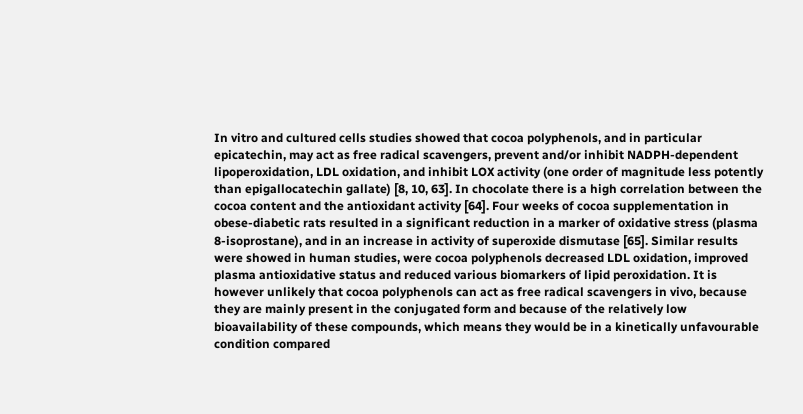In vitro and cultured cells studies showed that cocoa polyphenols, and in particular epicatechin, may act as free radical scavengers, prevent and/or inhibit NADPH-dependent lipoperoxidation, LDL oxidation, and inhibit LOX activity (one order of magnitude less potently than epigallocatechin gallate) [8, 10, 63]. In chocolate there is a high correlation between the cocoa content and the antioxidant activity [64]. Four weeks of cocoa supplementation in obese-diabetic rats resulted in a significant reduction in a marker of oxidative stress (plasma 8-isoprostane), and in an increase in activity of superoxide dismutase [65]. Similar results were showed in human studies, were cocoa polyphenols decreased LDL oxidation, improved plasma antioxidative status and reduced various biomarkers of lipid peroxidation. It is however unlikely that cocoa polyphenols can act as free radical scavengers in vivo, because they are mainly present in the conjugated form and because of the relatively low bioavailability of these compounds, which means they would be in a kinetically unfavourable condition compared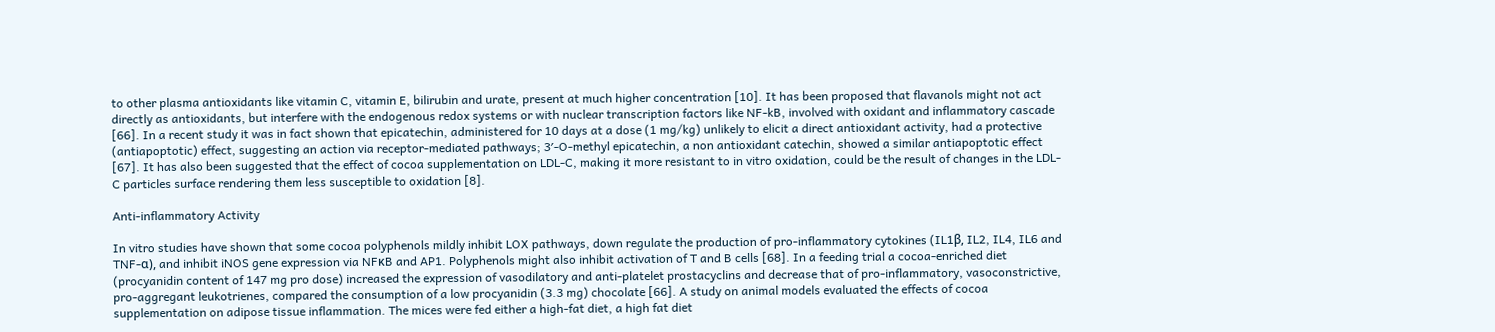to other plasma antioxidants like vitamin C, vitamin E, bilirubin and urate, present at much higher concentration [10]. It has been proposed that flavanols might not act directly as antioxidants, but interfere with the endogenous redox systems or with nuclear transcription factors like NF-kB, involved with oxidant and inflammatory cascade [66]. In a recent study it was in fact shown that epicatechin, administered for 10 days at a dose (1 mg/kg) unlikely to elicit a direct antioxidant activity, had a protective (antiapoptotic) effect, suggesting an action via receptor-mediated pathways; 3′-O-methyl epicatechin, a non antioxidant catechin, showed a similar antiapoptotic effect [67]. It has also been suggested that the effect of cocoa supplementation on LDL-C, making it more resistant to in vitro oxidation, could be the result of changes in the LDL-C particles surface rendering them less susceptible to oxidation [8].

Anti-inflammatory Activity

In vitro studies have shown that some cocoa polyphenols mildly inhibit LOX pathways, down regulate the production of pro-inflammatory cytokines (IL1β, IL2, IL4, IL6 and TNF-α), and inhibit iNOS gene expression via NFκB and AP1. Polyphenols might also inhibit activation of T and B cells [68]. In a feeding trial a cocoa-enriched diet (procyanidin content of 147 mg pro dose) increased the expression of vasodilatory and anti-platelet prostacyclins and decrease that of pro-inflammatory, vasoconstrictive, pro-aggregant leukotrienes, compared the consumption of a low procyanidin (3.3 mg) chocolate [66]. A study on animal models evaluated the effects of cocoa supplementation on adipose tissue inflammation. The mices were fed either a high-fat diet, a high fat diet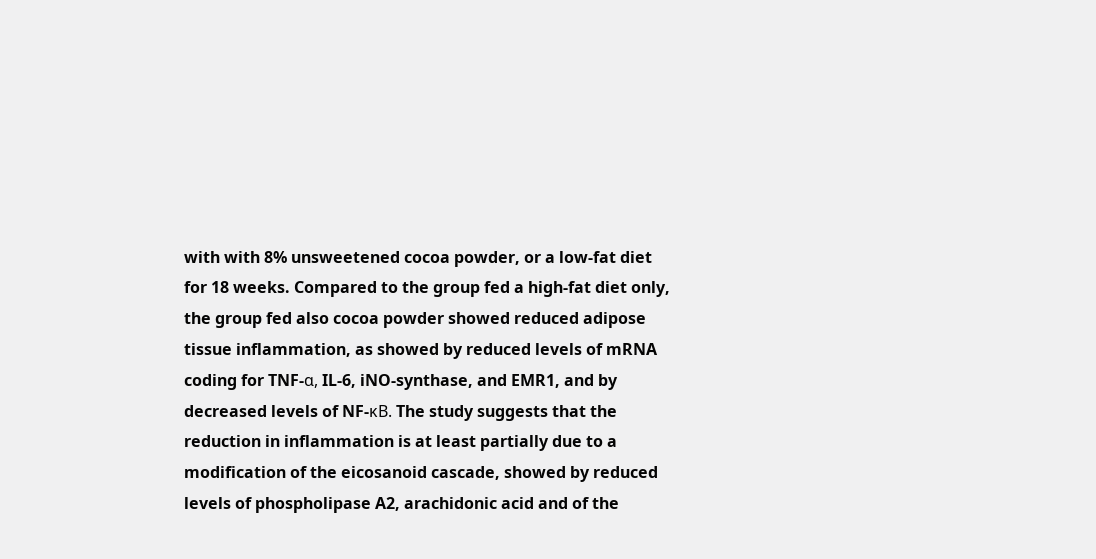with with 8% unsweetened cocoa powder, or a low-fat diet for 18 weeks. Compared to the group fed a high-fat diet only, the group fed also cocoa powder showed reduced adipose tissue inflammation, as showed by reduced levels of mRNA coding for TNF-α, IL-6, iNO-synthase, and EMR1, and by decreased levels of NF-κB. The study suggests that the reduction in inflammation is at least partially due to a modification of the eicosanoid cascade, showed by reduced levels of phospholipase A2, arachidonic acid and of the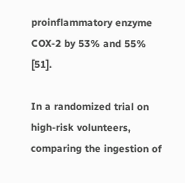proinflammatory enzyme COX-2 by 53% and 55% [51].

In a randomized trial on high-risk volunteers, comparing the ingestion of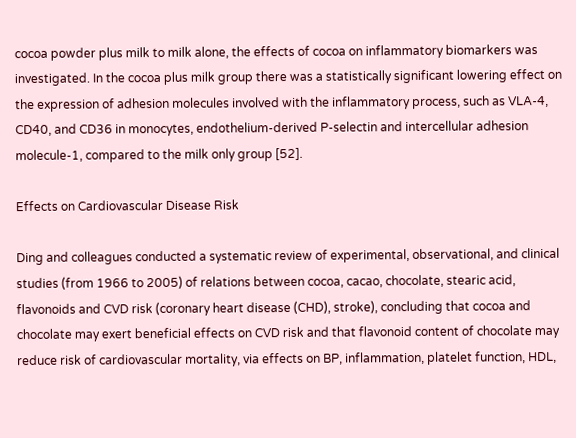cocoa powder plus milk to milk alone, the effects of cocoa on inflammatory biomarkers was investigated. In the cocoa plus milk group there was a statistically significant lowering effect on the expression of adhesion molecules involved with the inflammatory process, such as VLA-4, CD40, and CD36 in monocytes, endothelium-derived P-selectin and intercellular adhesion molecule-1, compared to the milk only group [52].

Effects on Cardiovascular Disease Risk

Ding and colleagues conducted a systematic review of experimental, observational, and clinical studies (from 1966 to 2005) of relations between cocoa, cacao, chocolate, stearic acid, flavonoids and CVD risk (coronary heart disease (CHD), stroke), concluding that cocoa and chocolate may exert beneficial effects on CVD risk and that flavonoid content of chocolate may reduce risk of cardiovascular mortality, via effects on BP, inflammation, platelet function, HDL,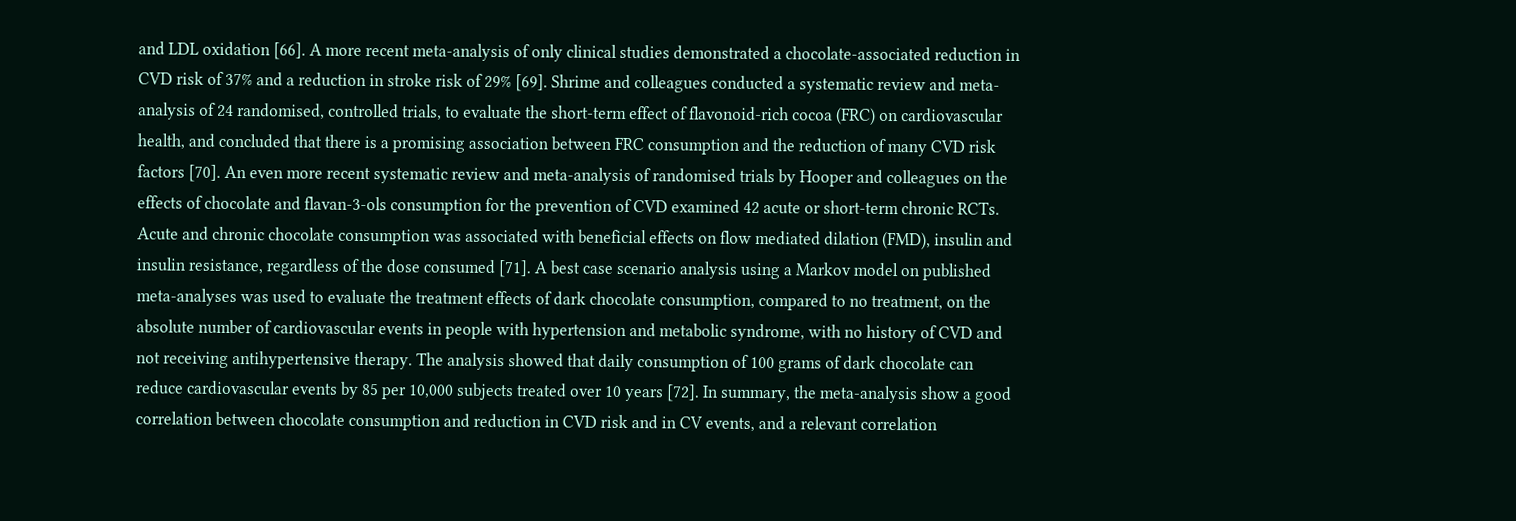and LDL oxidation [66]. A more recent meta-analysis of only clinical studies demonstrated a chocolate-associated reduction in CVD risk of 37% and a reduction in stroke risk of 29% [69]. Shrime and colleagues conducted a systematic review and meta-analysis of 24 randomised, controlled trials, to evaluate the short-term effect of flavonoid-rich cocoa (FRC) on cardiovascular health, and concluded that there is a promising association between FRC consumption and the reduction of many CVD risk factors [70]. An even more recent systematic review and meta-analysis of randomised trials by Hooper and colleagues on the effects of chocolate and flavan-3-ols consumption for the prevention of CVD examined 42 acute or short-term chronic RCTs. Acute and chronic chocolate consumption was associated with beneficial effects on flow mediated dilation (FMD), insulin and insulin resistance, regardless of the dose consumed [71]. A best case scenario analysis using a Markov model on published meta-analyses was used to evaluate the treatment effects of dark chocolate consumption, compared to no treatment, on the absolute number of cardiovascular events in people with hypertension and metabolic syndrome, with no history of CVD and not receiving antihypertensive therapy. The analysis showed that daily consumption of 100 grams of dark chocolate can reduce cardiovascular events by 85 per 10,000 subjects treated over 10 years [72]. In summary, the meta-analysis show a good correlation between chocolate consumption and reduction in CVD risk and in CV events, and a relevant correlation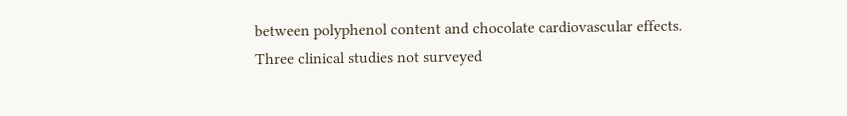between polyphenol content and chocolate cardiovascular effects. Three clinical studies not surveyed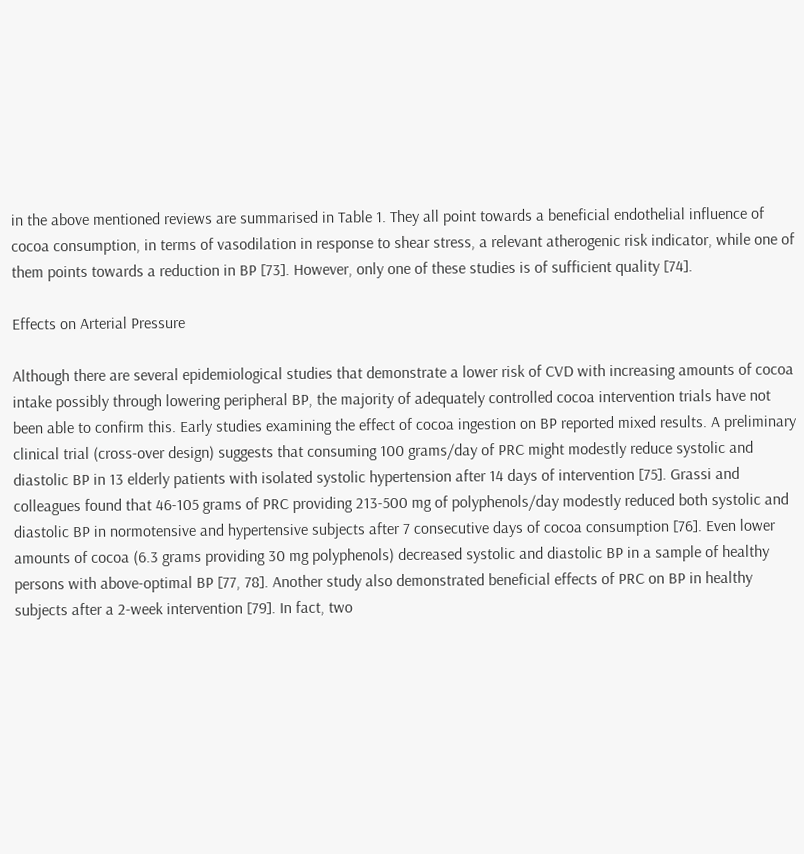in the above mentioned reviews are summarised in Table 1. They all point towards a beneficial endothelial influence of cocoa consumption, in terms of vasodilation in response to shear stress, a relevant atherogenic risk indicator, while one of them points towards a reduction in BP [73]. However, only one of these studies is of sufficient quality [74].

Effects on Arterial Pressure

Although there are several epidemiological studies that demonstrate a lower risk of CVD with increasing amounts of cocoa intake possibly through lowering peripheral BP, the majority of adequately controlled cocoa intervention trials have not been able to confirm this. Early studies examining the effect of cocoa ingestion on BP reported mixed results. A preliminary clinical trial (cross-over design) suggests that consuming 100 grams/day of PRC might modestly reduce systolic and diastolic BP in 13 elderly patients with isolated systolic hypertension after 14 days of intervention [75]. Grassi and colleagues found that 46-105 grams of PRC providing 213-500 mg of polyphenols/day modestly reduced both systolic and diastolic BP in normotensive and hypertensive subjects after 7 consecutive days of cocoa consumption [76]. Even lower amounts of cocoa (6.3 grams providing 30 mg polyphenols) decreased systolic and diastolic BP in a sample of healthy persons with above-optimal BP [77, 78]. Another study also demonstrated beneficial effects of PRC on BP in healthy subjects after a 2-week intervention [79]. In fact, two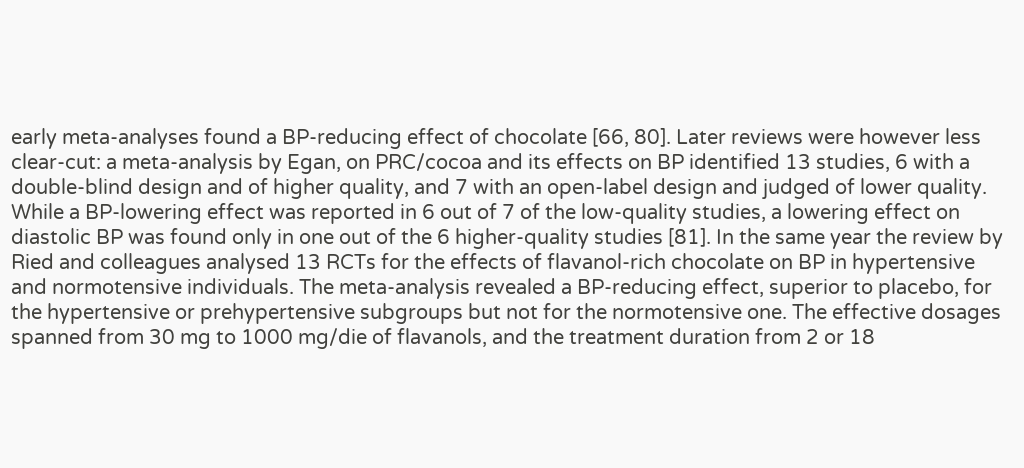early meta-analyses found a BP-reducing effect of chocolate [66, 80]. Later reviews were however less clear-cut: a meta-analysis by Egan, on PRC/cocoa and its effects on BP identified 13 studies, 6 with a double-blind design and of higher quality, and 7 with an open-label design and judged of lower quality. While a BP-lowering effect was reported in 6 out of 7 of the low-quality studies, a lowering effect on diastolic BP was found only in one out of the 6 higher-quality studies [81]. In the same year the review by Ried and colleagues analysed 13 RCTs for the effects of flavanol-rich chocolate on BP in hypertensive and normotensive individuals. The meta-analysis revealed a BP-reducing effect, superior to placebo, for the hypertensive or prehypertensive subgroups but not for the normotensive one. The effective dosages spanned from 30 mg to 1000 mg/die of flavanols, and the treatment duration from 2 or 18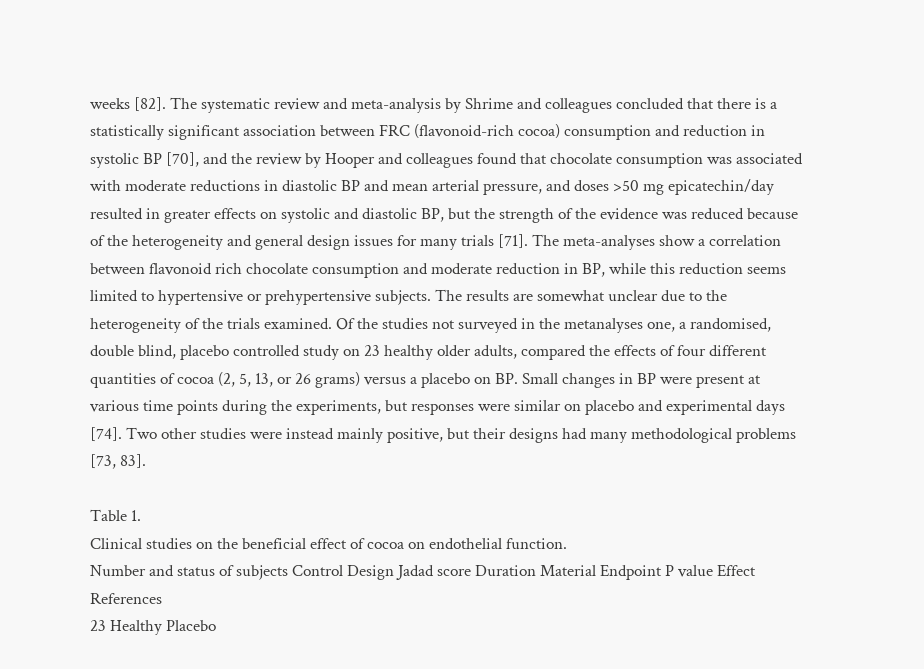weeks [82]. The systematic review and meta-analysis by Shrime and colleagues concluded that there is a statistically significant association between FRC (flavonoid-rich cocoa) consumption and reduction in systolic BP [70], and the review by Hooper and colleagues found that chocolate consumption was associated with moderate reductions in diastolic BP and mean arterial pressure, and doses >50 mg epicatechin/day resulted in greater effects on systolic and diastolic BP, but the strength of the evidence was reduced because of the heterogeneity and general design issues for many trials [71]. The meta-analyses show a correlation between flavonoid rich chocolate consumption and moderate reduction in BP, while this reduction seems limited to hypertensive or prehypertensive subjects. The results are somewhat unclear due to the heterogeneity of the trials examined. Of the studies not surveyed in the metanalyses one, a randomised, double blind, placebo controlled study on 23 healthy older adults, compared the effects of four different quantities of cocoa (2, 5, 13, or 26 grams) versus a placebo on BP. Small changes in BP were present at various time points during the experiments, but responses were similar on placebo and experimental days [74]. Two other studies were instead mainly positive, but their designs had many methodological problems [73, 83].

Table 1.
Clinical studies on the beneficial effect of cocoa on endothelial function.
Number and status of subjects Control Design Jadad score Duration Material Endpoint P value Effect References
23 Healthy Placebo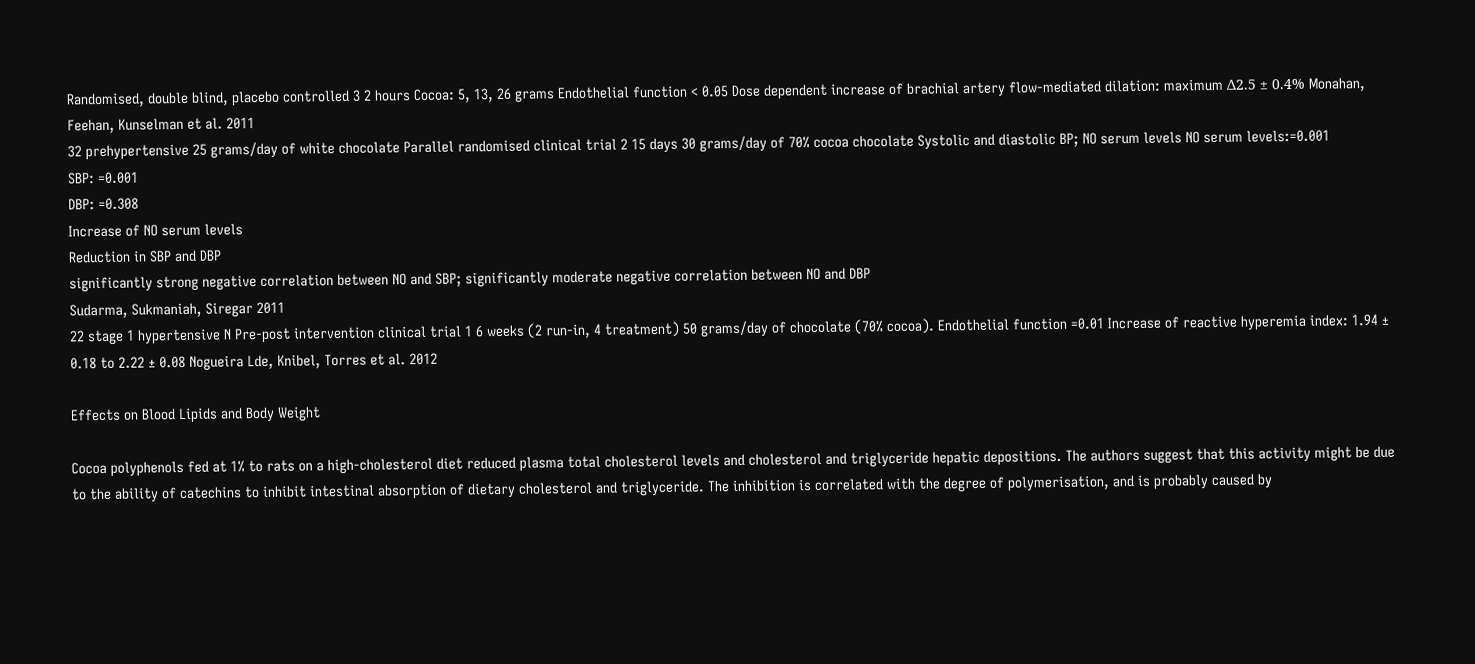Randomised, double blind, placebo controlled 3 2 hours Cocoa: 5, 13, 26 grams Endothelial function < 0.05 Dose dependent increase of brachial artery flow-mediated dilation: maximum Δ2.5 ± 0.4% Monahan, Feehan, Kunselman et al. 2011
32 prehypertensive 25 grams/day of white chocolate Parallel randomised clinical trial 2 15 days 30 grams/day of 70% cocoa chocolate Systolic and diastolic BP; NO serum levels NO serum levels:=0.001
SBP: =0.001
DBP: =0.308
Increase of NO serum levels
Reduction in SBP and DBP
significantly strong negative correlation between NO and SBP; significantly moderate negative correlation between NO and DBP
Sudarma, Sukmaniah, Siregar 2011
22 stage 1 hypertensive N Pre-post intervention clinical trial 1 6 weeks (2 run-in, 4 treatment) 50 grams/day of chocolate (70% cocoa). Endothelial function =0.01 Increase of reactive hyperemia index: 1.94 ± 0.18 to 2.22 ± 0.08 Nogueira Lde, Knibel, Torres et al. 2012

Effects on Blood Lipids and Body Weight

Cocoa polyphenols fed at 1% to rats on a high-cholesterol diet reduced plasma total cholesterol levels and cholesterol and triglyceride hepatic depositions. The authors suggest that this activity might be due to the ability of catechins to inhibit intestinal absorption of dietary cholesterol and triglyceride. The inhibition is correlated with the degree of polymerisation, and is probably caused by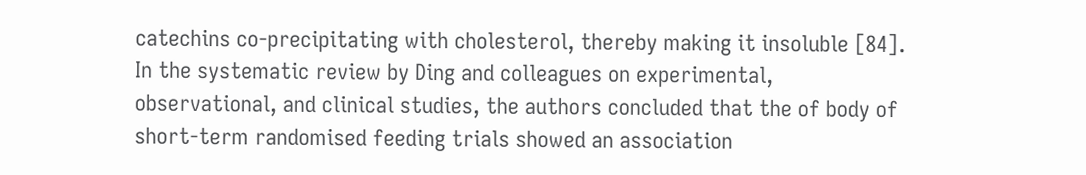catechins co-precipitating with cholesterol, thereby making it insoluble [84]. In the systematic review by Ding and colleagues on experimental, observational, and clinical studies, the authors concluded that the of body of short-term randomised feeding trials showed an association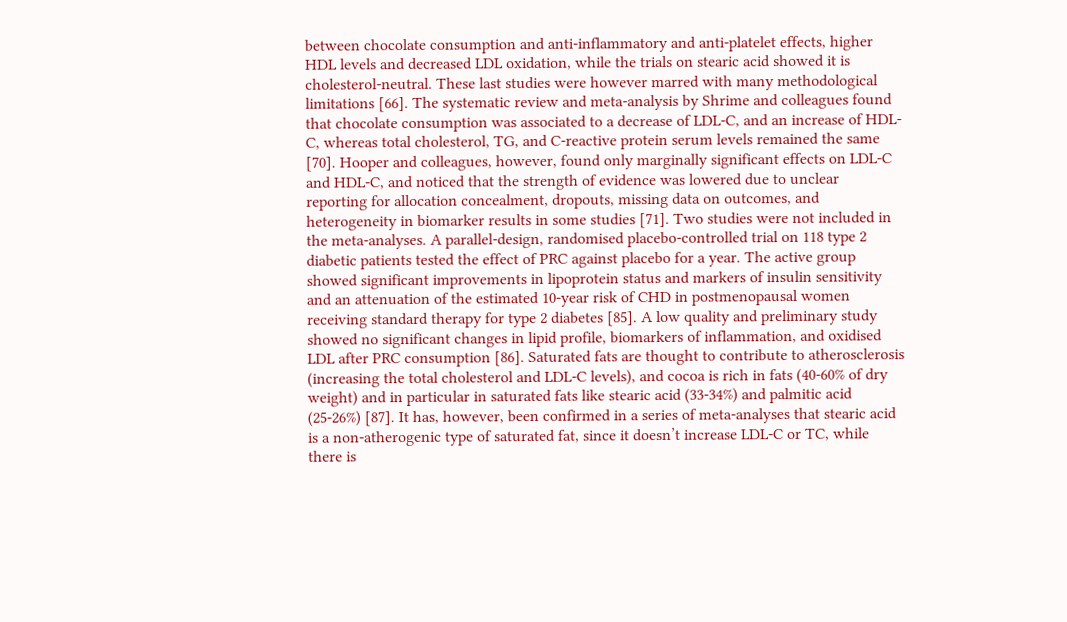between chocolate consumption and anti-inflammatory and anti-platelet effects, higher HDL levels and decreased LDL oxidation, while the trials on stearic acid showed it is cholesterol-neutral. These last studies were however marred with many methodological limitations [66]. The systematic review and meta-analysis by Shrime and colleagues found that chocolate consumption was associated to a decrease of LDL-C, and an increase of HDL-C, whereas total cholesterol, TG, and C-reactive protein serum levels remained the same [70]. Hooper and colleagues, however, found only marginally significant effects on LDL-C and HDL-C, and noticed that the strength of evidence was lowered due to unclear reporting for allocation concealment, dropouts, missing data on outcomes, and heterogeneity in biomarker results in some studies [71]. Two studies were not included in the meta-analyses. A parallel-design, randomised placebo-controlled trial on 118 type 2 diabetic patients tested the effect of PRC against placebo for a year. The active group showed significant improvements in lipoprotein status and markers of insulin sensitivity and an attenuation of the estimated 10-year risk of CHD in postmenopausal women receiving standard therapy for type 2 diabetes [85]. A low quality and preliminary study showed no significant changes in lipid profile, biomarkers of inflammation, and oxidised LDL after PRC consumption [86]. Saturated fats are thought to contribute to atherosclerosis (increasing the total cholesterol and LDL-C levels), and cocoa is rich in fats (40-60% of dry weight) and in particular in saturated fats like stearic acid (33-34%) and palmitic acid (25-26%) [87]. It has, however, been confirmed in a series of meta-analyses that stearic acid is a non-atherogenic type of saturated fat, since it doesn’t increase LDL-C or TC, while there is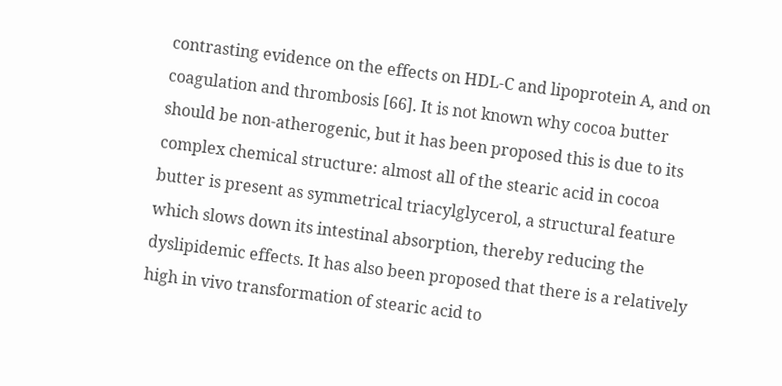contrasting evidence on the effects on HDL-C and lipoprotein A, and on coagulation and thrombosis [66]. It is not known why cocoa butter should be non-atherogenic, but it has been proposed this is due to its complex chemical structure: almost all of the stearic acid in cocoa butter is present as symmetrical triacylglycerol, a structural feature which slows down its intestinal absorption, thereby reducing the dyslipidemic effects. It has also been proposed that there is a relatively high in vivo transformation of stearic acid to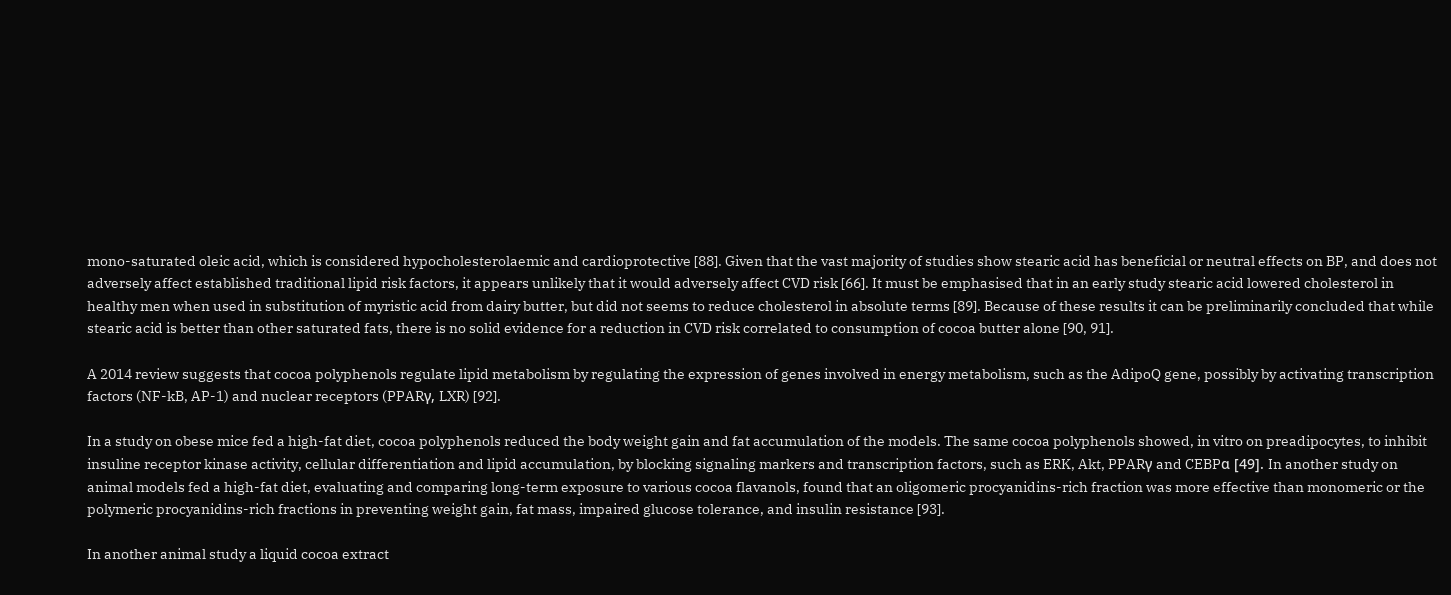mono-saturated oleic acid, which is considered hypocholesterolaemic and cardioprotective [88]. Given that the vast majority of studies show stearic acid has beneficial or neutral effects on BP, and does not adversely affect established traditional lipid risk factors, it appears unlikely that it would adversely affect CVD risk [66]. It must be emphasised that in an early study stearic acid lowered cholesterol in healthy men when used in substitution of myristic acid from dairy butter, but did not seems to reduce cholesterol in absolute terms [89]. Because of these results it can be preliminarily concluded that while stearic acid is better than other saturated fats, there is no solid evidence for a reduction in CVD risk correlated to consumption of cocoa butter alone [90, 91].

A 2014 review suggests that cocoa polyphenols regulate lipid metabolism by regulating the expression of genes involved in energy metabolism, such as the AdipoQ gene, possibly by activating transcription factors (NF-kB, AP-1) and nuclear receptors (PPARγ, LXR) [92].

In a study on obese mice fed a high-fat diet, cocoa polyphenols reduced the body weight gain and fat accumulation of the models. The same cocoa polyphenols showed, in vitro on preadipocytes, to inhibit insuline receptor kinase activity, cellular differentiation and lipid accumulation, by blocking signaling markers and transcription factors, such as ERK, Akt, PPARγ and CEBPα [49]. In another study on animal models fed a high-fat diet, evaluating and comparing long-term exposure to various cocoa flavanols, found that an oligomeric procyanidins-rich fraction was more effective than monomeric or the polymeric procyanidins-rich fractions in preventing weight gain, fat mass, impaired glucose tolerance, and insulin resistance [93].

In another animal study a liquid cocoa extract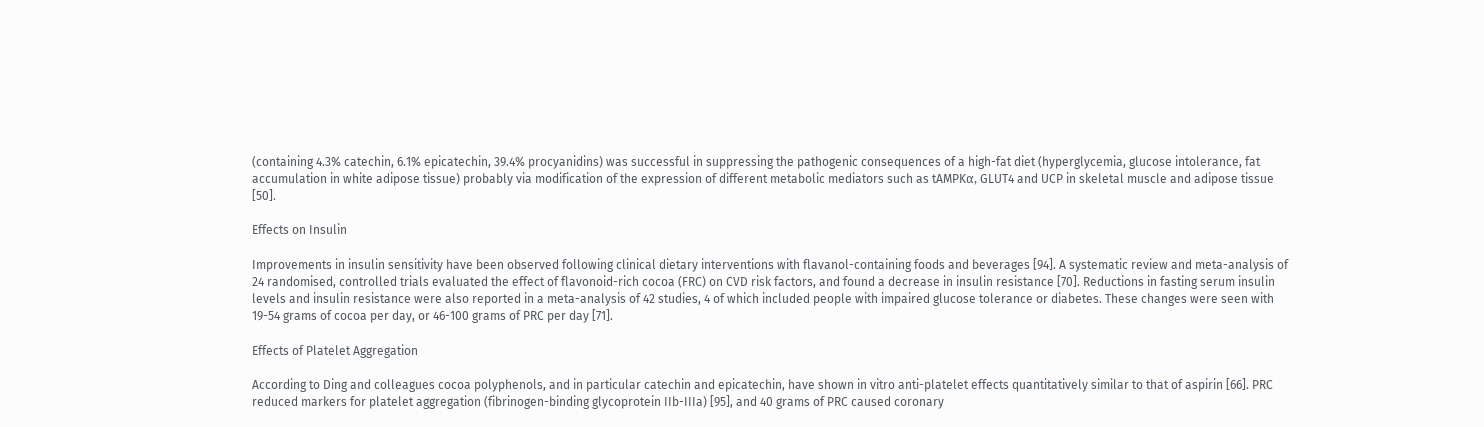(containing 4.3% catechin, 6.1% epicatechin, 39.4% procyanidins) was successful in suppressing the pathogenic consequences of a high-fat diet (hyperglycemia, glucose intolerance, fat accumulation in white adipose tissue) probably via modification of the expression of different metabolic mediators such as tAMPKα, GLUT4 and UCP in skeletal muscle and adipose tissue [50].

Effects on Insulin

Improvements in insulin sensitivity have been observed following clinical dietary interventions with flavanol-containing foods and beverages [94]. A systematic review and meta-analysis of 24 randomised, controlled trials evaluated the effect of flavonoid-rich cocoa (FRC) on CVD risk factors, and found a decrease in insulin resistance [70]. Reductions in fasting serum insulin levels and insulin resistance were also reported in a meta-analysis of 42 studies, 4 of which included people with impaired glucose tolerance or diabetes. These changes were seen with 19-54 grams of cocoa per day, or 46-100 grams of PRC per day [71].

Effects of Platelet Aggregation

According to Ding and colleagues cocoa polyphenols, and in particular catechin and epicatechin, have shown in vitro anti-platelet effects quantitatively similar to that of aspirin [66]. PRC reduced markers for platelet aggregation (fibrinogen-binding glycoprotein IIb-IIIa) [95], and 40 grams of PRC caused coronary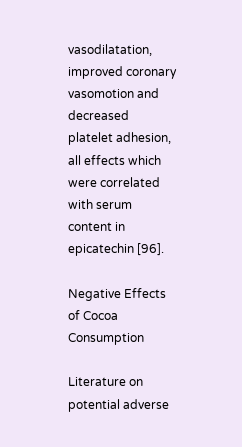vasodilatation, improved coronary vasomotion and decreased platelet adhesion, all effects which were correlated with serum content in epicatechin [96].

Negative Effects of Cocoa Consumption

Literature on potential adverse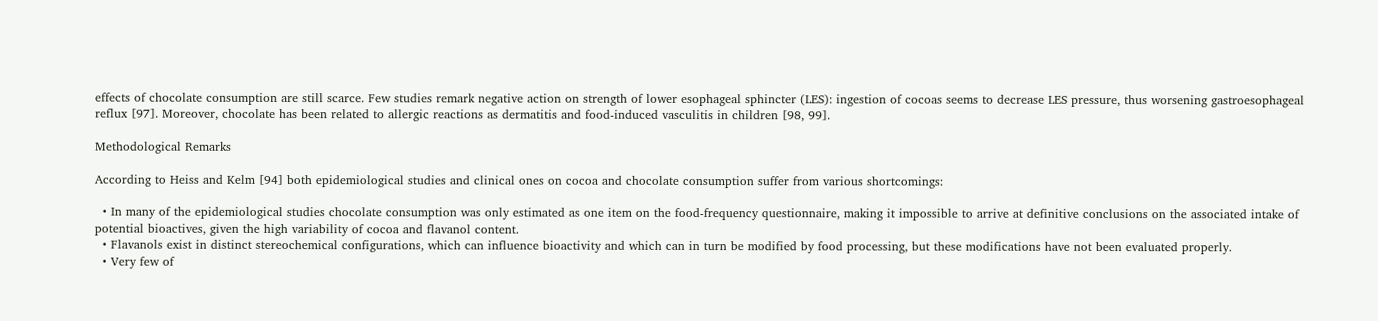effects of chocolate consumption are still scarce. Few studies remark negative action on strength of lower esophageal sphincter (LES): ingestion of cocoas seems to decrease LES pressure, thus worsening gastroesophageal reflux [97]. Moreover, chocolate has been related to allergic reactions as dermatitis and food-induced vasculitis in children [98, 99].

Methodological Remarks

According to Heiss and Kelm [94] both epidemiological studies and clinical ones on cocoa and chocolate consumption suffer from various shortcomings:

  • In many of the epidemiological studies chocolate consumption was only estimated as one item on the food-frequency questionnaire, making it impossible to arrive at definitive conclusions on the associated intake of potential bioactives, given the high variability of cocoa and flavanol content.
  • Flavanols exist in distinct stereochemical configurations, which can influence bioactivity and which can in turn be modified by food processing, but these modifications have not been evaluated properly.
  • Very few of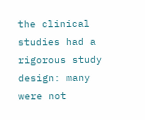the clinical studies had a rigorous study design: many were not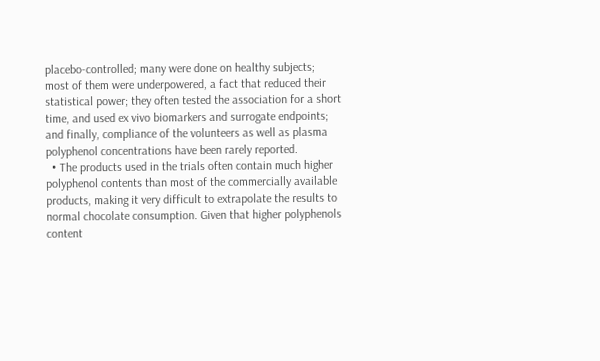placebo-controlled; many were done on healthy subjects; most of them were underpowered, a fact that reduced their statistical power; they often tested the association for a short time, and used ex vivo biomarkers and surrogate endpoints; and finally, compliance of the volunteers as well as plasma polyphenol concentrations have been rarely reported.
  • The products used in the trials often contain much higher polyphenol contents than most of the commercially available products, making it very difficult to extrapolate the results to normal chocolate consumption. Given that higher polyphenols content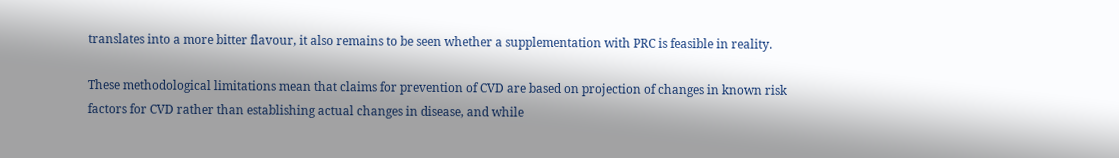translates into a more bitter flavour, it also remains to be seen whether a supplementation with PRC is feasible in reality.

These methodological limitations mean that claims for prevention of CVD are based on projection of changes in known risk factors for CVD rather than establishing actual changes in disease, and while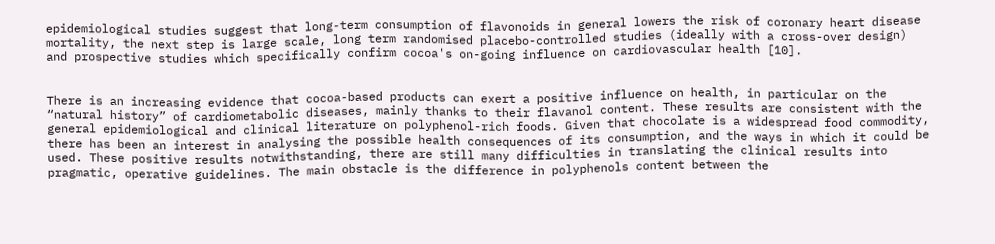epidemiological studies suggest that long-term consumption of flavonoids in general lowers the risk of coronary heart disease mortality, the next step is large scale, long term randomised placebo-controlled studies (ideally with a cross-over design) and prospective studies which specifically confirm cocoa's on-going influence on cardiovascular health [10].


There is an increasing evidence that cocoa-based products can exert a positive influence on health, in particular on the “natural history” of cardiometabolic diseases, mainly thanks to their flavanol content. These results are consistent with the general epidemiological and clinical literature on polyphenol-rich foods. Given that chocolate is a widespread food commodity, there has been an interest in analysing the possible health consequences of its consumption, and the ways in which it could be used. These positive results notwithstanding, there are still many difficulties in translating the clinical results into pragmatic, operative guidelines. The main obstacle is the difference in polyphenols content between the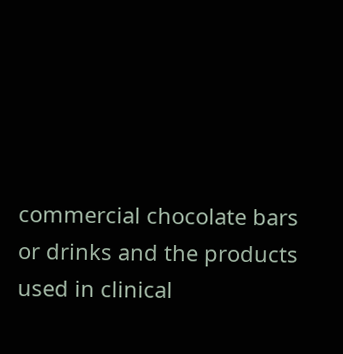commercial chocolate bars or drinks and the products used in clinical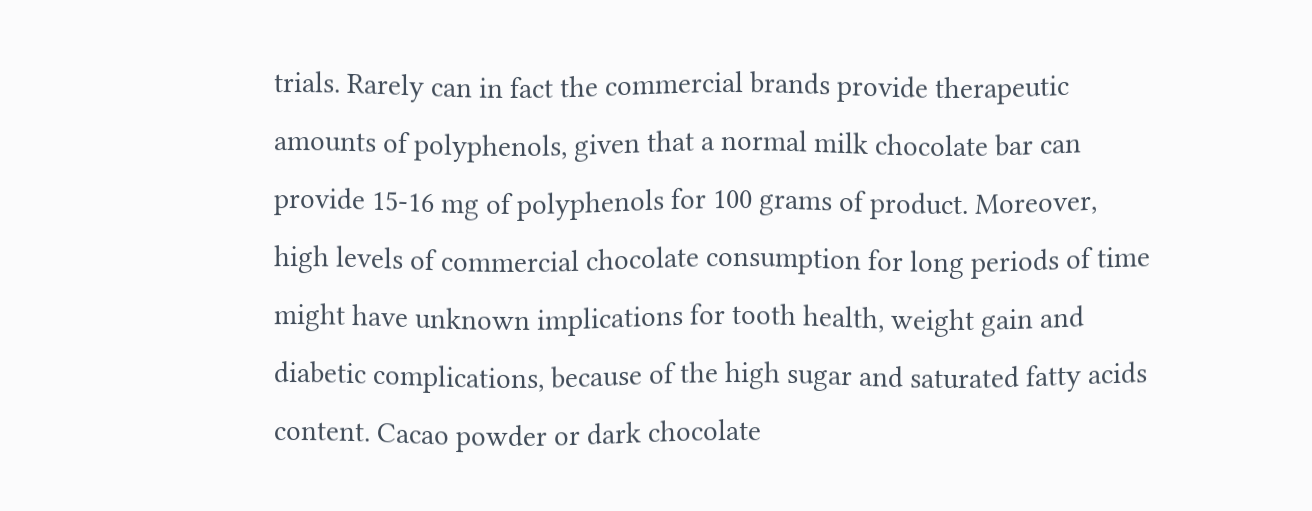trials. Rarely can in fact the commercial brands provide therapeutic amounts of polyphenols, given that a normal milk chocolate bar can provide 15-16 mg of polyphenols for 100 grams of product. Moreover, high levels of commercial chocolate consumption for long periods of time might have unknown implications for tooth health, weight gain and diabetic complications, because of the high sugar and saturated fatty acids content. Cacao powder or dark chocolate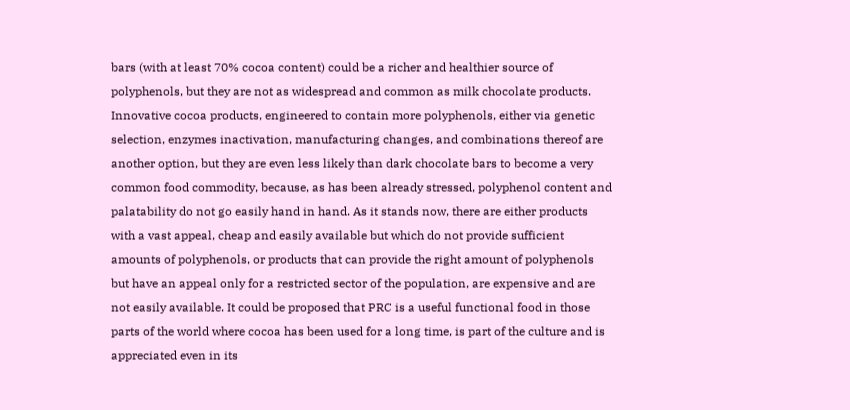bars (with at least 70% cocoa content) could be a richer and healthier source of polyphenols, but they are not as widespread and common as milk chocolate products. Innovative cocoa products, engineered to contain more polyphenols, either via genetic selection, enzymes inactivation, manufacturing changes, and combinations thereof are another option, but they are even less likely than dark chocolate bars to become a very common food commodity, because, as has been already stressed, polyphenol content and palatability do not go easily hand in hand. As it stands now, there are either products with a vast appeal, cheap and easily available but which do not provide sufficient amounts of polyphenols, or products that can provide the right amount of polyphenols but have an appeal only for a restricted sector of the population, are expensive and are not easily available. It could be proposed that PRC is a useful functional food in those parts of the world where cocoa has been used for a long time, is part of the culture and is appreciated even in its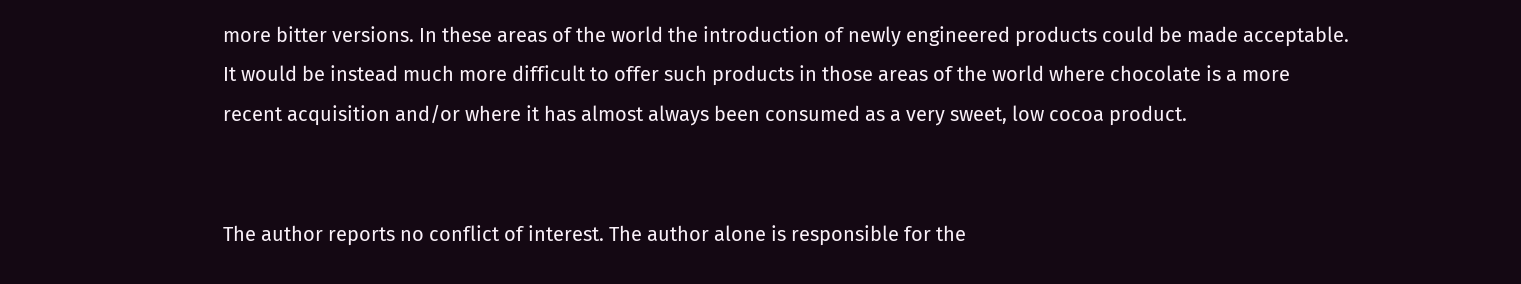more bitter versions. In these areas of the world the introduction of newly engineered products could be made acceptable. It would be instead much more difficult to offer such products in those areas of the world where chocolate is a more recent acquisition and/or where it has almost always been consumed as a very sweet, low cocoa product.


The author reports no conflict of interest. The author alone is responsible for the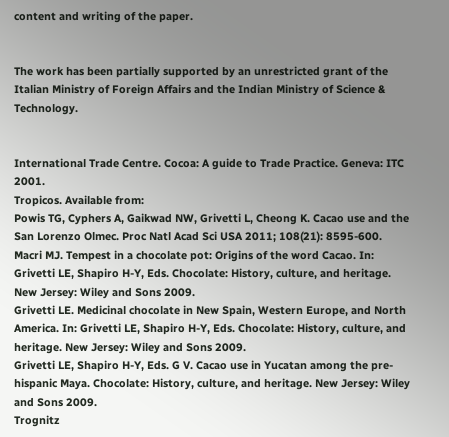content and writing of the paper.


The work has been partially supported by an unrestricted grant of the Italian Ministry of Foreign Affairs and the Indian Ministry of Science & Technology.


International Trade Centre. Cocoa: A guide to Trade Practice. Geneva: ITC 2001.
Tropicos. Available from:
Powis TG, Cyphers A, Gaikwad NW, Grivetti L, Cheong K. Cacao use and the San Lorenzo Olmec. Proc Natl Acad Sci USA 2011; 108(21): 8595-600.
Macri MJ. Tempest in a chocolate pot: Origins of the word Cacao. In: Grivetti LE, Shapiro H-Y, Eds. Chocolate: History, culture, and heritage. New Jersey: Wiley and Sons 2009.
Grivetti LE. Medicinal chocolate in New Spain, Western Europe, and North America. In: Grivetti LE, Shapiro H-Y, Eds. Chocolate: History, culture, and heritage. New Jersey: Wiley and Sons 2009.
Grivetti LE, Shapiro H-Y, Eds. G V. Cacao use in Yucatan among the pre-hispanic Maya. Chocolate: History, culture, and heritage. New Jersey: Wiley and Sons 2009.
Trognitz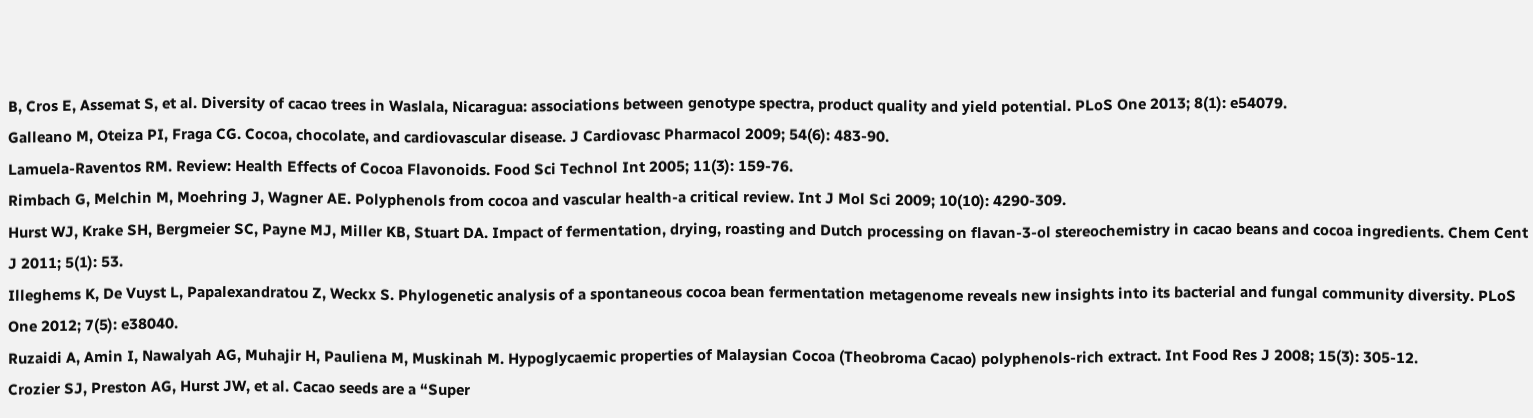B, Cros E, Assemat S, et al. Diversity of cacao trees in Waslala, Nicaragua: associations between genotype spectra, product quality and yield potential. PLoS One 2013; 8(1): e54079.
Galleano M, Oteiza PI, Fraga CG. Cocoa, chocolate, and cardiovascular disease. J Cardiovasc Pharmacol 2009; 54(6): 483-90.
Lamuela-Raventos RM. Review: Health Effects of Cocoa Flavonoids. Food Sci Technol Int 2005; 11(3): 159-76.
Rimbach G, Melchin M, Moehring J, Wagner AE. Polyphenols from cocoa and vascular health-a critical review. Int J Mol Sci 2009; 10(10): 4290-309.
Hurst WJ, Krake SH, Bergmeier SC, Payne MJ, Miller KB, Stuart DA. Impact of fermentation, drying, roasting and Dutch processing on flavan-3-ol stereochemistry in cacao beans and cocoa ingredients. Chem Cent J 2011; 5(1): 53.
Illeghems K, De Vuyst L, Papalexandratou Z, Weckx S. Phylogenetic analysis of a spontaneous cocoa bean fermentation metagenome reveals new insights into its bacterial and fungal community diversity. PLoS One 2012; 7(5): e38040.
Ruzaidi A, Amin I, Nawalyah AG, Muhajir H, Pauliena M, Muskinah M. Hypoglycaemic properties of Malaysian Cocoa (Theobroma Cacao) polyphenols-rich extract. Int Food Res J 2008; 15(3): 305-12.
Crozier SJ, Preston AG, Hurst JW, et al. Cacao seeds are a “Super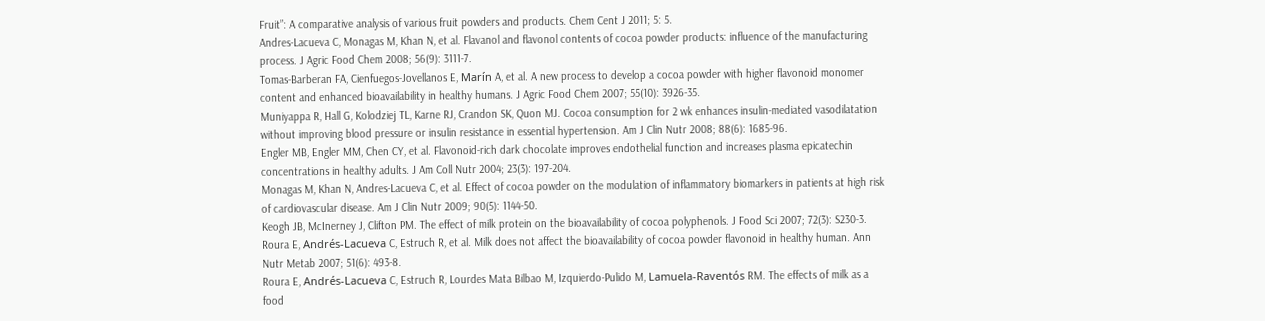Fruit”: A comparative analysis of various fruit powders and products. Chem Cent J 2011; 5: 5.
Andres-Lacueva C, Monagas M, Khan N, et al. Flavanol and flavonol contents of cocoa powder products: influence of the manufacturing process. J Agric Food Chem 2008; 56(9): 3111-7.
Tomas-Barberan FA, Cienfuegos-Jovellanos E, Marín A, et al. A new process to develop a cocoa powder with higher flavonoid monomer content and enhanced bioavailability in healthy humans. J Agric Food Chem 2007; 55(10): 3926-35.
Muniyappa R, Hall G, Kolodziej TL, Karne RJ, Crandon SK, Quon MJ. Cocoa consumption for 2 wk enhances insulin-mediated vasodilatation without improving blood pressure or insulin resistance in essential hypertension. Am J Clin Nutr 2008; 88(6): 1685-96.
Engler MB, Engler MM, Chen CY, et al. Flavonoid-rich dark chocolate improves endothelial function and increases plasma epicatechin concentrations in healthy adults. J Am Coll Nutr 2004; 23(3): 197-204.
Monagas M, Khan N, Andres-Lacueva C, et al. Effect of cocoa powder on the modulation of inflammatory biomarkers in patients at high risk of cardiovascular disease. Am J Clin Nutr 2009; 90(5): 1144-50.
Keogh JB, McInerney J, Clifton PM. The effect of milk protein on the bioavailability of cocoa polyphenols. J Food Sci 2007; 72(3): S230-3.
Roura E, Andrés-Lacueva C, Estruch R, et al. Milk does not affect the bioavailability of cocoa powder flavonoid in healthy human. Ann Nutr Metab 2007; 51(6): 493-8.
Roura E, Andrés-Lacueva C, Estruch R, Lourdes Mata Bilbao M, Izquierdo-Pulido M, Lamuela-Raventós RM. The effects of milk as a food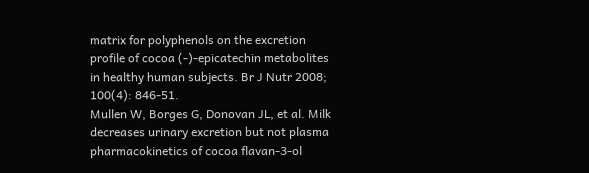matrix for polyphenols on the excretion profile of cocoa (-)-epicatechin metabolites in healthy human subjects. Br J Nutr 2008; 100(4): 846-51.
Mullen W, Borges G, Donovan JL, et al. Milk decreases urinary excretion but not plasma pharmacokinetics of cocoa flavan-3-ol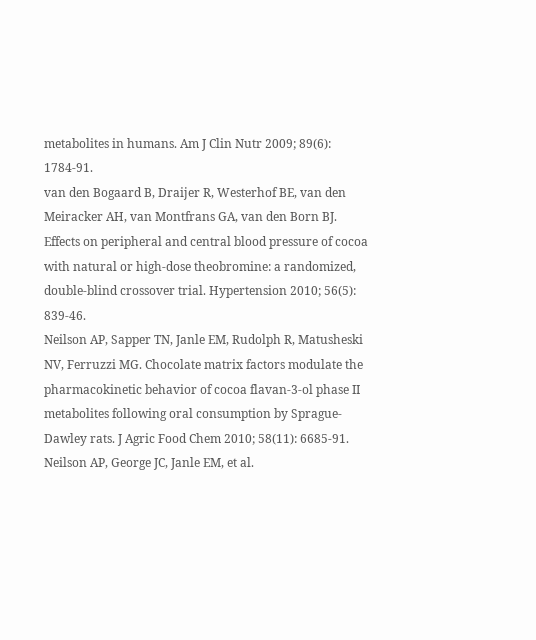metabolites in humans. Am J Clin Nutr 2009; 89(6): 1784-91.
van den Bogaard B, Draijer R, Westerhof BE, van den Meiracker AH, van Montfrans GA, van den Born BJ. Effects on peripheral and central blood pressure of cocoa with natural or high-dose theobromine: a randomized, double-blind crossover trial. Hypertension 2010; 56(5): 839-46.
Neilson AP, Sapper TN, Janle EM, Rudolph R, Matusheski NV, Ferruzzi MG. Chocolate matrix factors modulate the pharmacokinetic behavior of cocoa flavan-3-ol phase II metabolites following oral consumption by Sprague-Dawley rats. J Agric Food Chem 2010; 58(11): 6685-91.
Neilson AP, George JC, Janle EM, et al.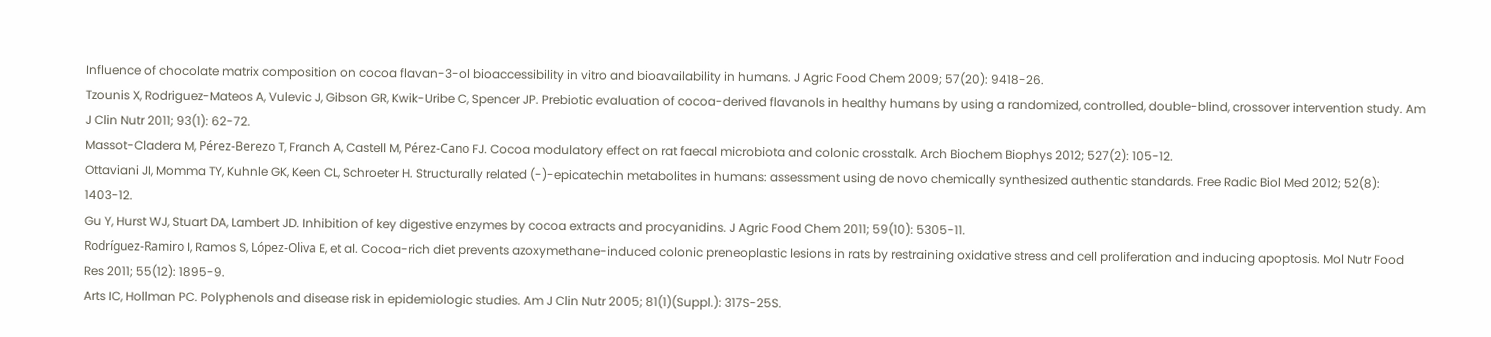Influence of chocolate matrix composition on cocoa flavan-3-ol bioaccessibility in vitro and bioavailability in humans. J Agric Food Chem 2009; 57(20): 9418-26.
Tzounis X, Rodriguez-Mateos A, Vulevic J, Gibson GR, Kwik-Uribe C, Spencer JP. Prebiotic evaluation of cocoa-derived flavanols in healthy humans by using a randomized, controlled, double-blind, crossover intervention study. Am J Clin Nutr 2011; 93(1): 62-72.
Massot-Cladera M, Pérez-Berezo T, Franch A, Castell M, Pérez-Cano FJ. Cocoa modulatory effect on rat faecal microbiota and colonic crosstalk. Arch Biochem Biophys 2012; 527(2): 105-12.
Ottaviani JI, Momma TY, Kuhnle GK, Keen CL, Schroeter H. Structurally related (-)-epicatechin metabolites in humans: assessment using de novo chemically synthesized authentic standards. Free Radic Biol Med 2012; 52(8): 1403-12.
Gu Y, Hurst WJ, Stuart DA, Lambert JD. Inhibition of key digestive enzymes by cocoa extracts and procyanidins. J Agric Food Chem 2011; 59(10): 5305-11.
Rodríguez-Ramiro I, Ramos S, López-Oliva E, et al. Cocoa-rich diet prevents azoxymethane-induced colonic preneoplastic lesions in rats by restraining oxidative stress and cell proliferation and inducing apoptosis. Mol Nutr Food Res 2011; 55(12): 1895-9.
Arts IC, Hollman PC. Polyphenols and disease risk in epidemiologic studies. Am J Clin Nutr 2005; 81(1)(Suppl.): 317S-25S.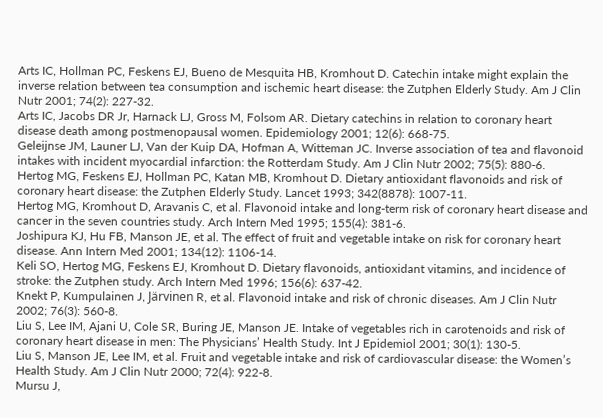Arts IC, Hollman PC, Feskens EJ, Bueno de Mesquita HB, Kromhout D. Catechin intake might explain the inverse relation between tea consumption and ischemic heart disease: the Zutphen Elderly Study. Am J Clin Nutr 2001; 74(2): 227-32.
Arts IC, Jacobs DR Jr, Harnack LJ, Gross M, Folsom AR. Dietary catechins in relation to coronary heart disease death among postmenopausal women. Epidemiology 2001; 12(6): 668-75.
Geleijnse JM, Launer LJ, Van der Kuip DA, Hofman A, Witteman JC. Inverse association of tea and flavonoid intakes with incident myocardial infarction: the Rotterdam Study. Am J Clin Nutr 2002; 75(5): 880-6.
Hertog MG, Feskens EJ, Hollman PC, Katan MB, Kromhout D. Dietary antioxidant flavonoids and risk of coronary heart disease: the Zutphen Elderly Study. Lancet 1993; 342(8878): 1007-11.
Hertog MG, Kromhout D, Aravanis C, et al. Flavonoid intake and long-term risk of coronary heart disease and cancer in the seven countries study. Arch Intern Med 1995; 155(4): 381-6.
Joshipura KJ, Hu FB, Manson JE, et al. The effect of fruit and vegetable intake on risk for coronary heart disease. Ann Intern Med 2001; 134(12): 1106-14.
Keli SO, Hertog MG, Feskens EJ, Kromhout D. Dietary flavonoids, antioxidant vitamins, and incidence of stroke: the Zutphen study. Arch Intern Med 1996; 156(6): 637-42.
Knekt P, Kumpulainen J, Järvinen R, et al. Flavonoid intake and risk of chronic diseases. Am J Clin Nutr 2002; 76(3): 560-8.
Liu S, Lee IM, Ajani U, Cole SR, Buring JE, Manson JE. Intake of vegetables rich in carotenoids and risk of coronary heart disease in men: The Physicians’ Health Study. Int J Epidemiol 2001; 30(1): 130-5.
Liu S, Manson JE, Lee IM, et al. Fruit and vegetable intake and risk of cardiovascular disease: the Women’s Health Study. Am J Clin Nutr 2000; 72(4): 922-8.
Mursu J,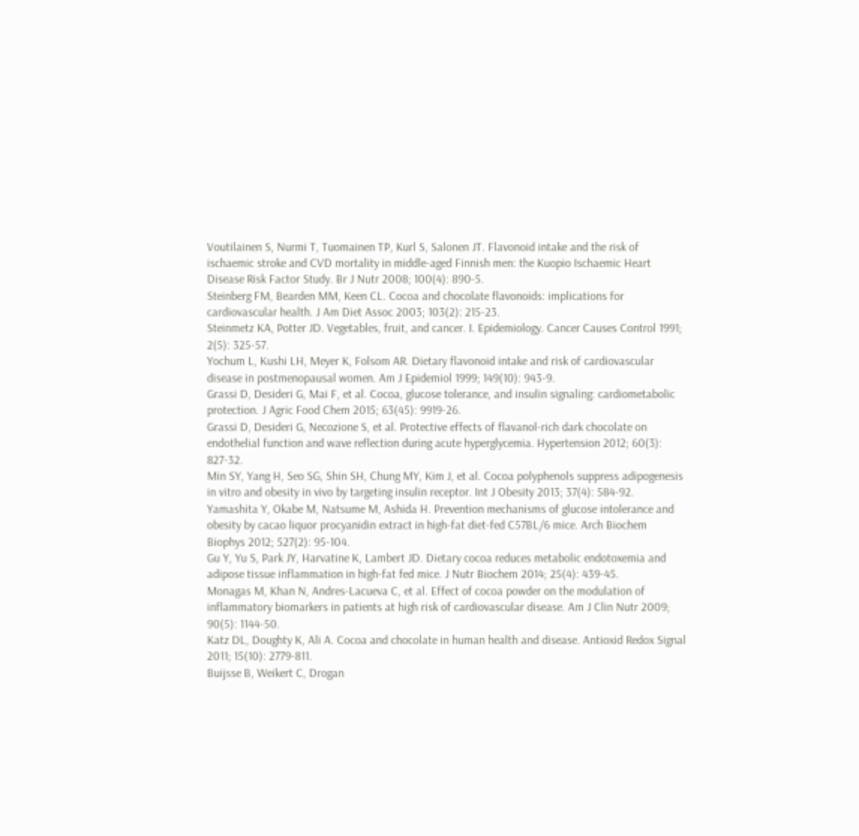Voutilainen S, Nurmi T, Tuomainen TP, Kurl S, Salonen JT. Flavonoid intake and the risk of ischaemic stroke and CVD mortality in middle-aged Finnish men: the Kuopio Ischaemic Heart Disease Risk Factor Study. Br J Nutr 2008; 100(4): 890-5.
Steinberg FM, Bearden MM, Keen CL. Cocoa and chocolate flavonoids: implications for cardiovascular health. J Am Diet Assoc 2003; 103(2): 215-23.
Steinmetz KA, Potter JD. Vegetables, fruit, and cancer. I. Epidemiology. Cancer Causes Control 1991; 2(5): 325-57.
Yochum L, Kushi LH, Meyer K, Folsom AR. Dietary flavonoid intake and risk of cardiovascular disease in postmenopausal women. Am J Epidemiol 1999; 149(10): 943-9.
Grassi D, Desideri G, Mai F, et al. Cocoa, glucose tolerance, and insulin signaling: cardiometabolic protection. J Agric Food Chem 2015; 63(45): 9919-26.
Grassi D, Desideri G, Necozione S, et al. Protective effects of flavanol-rich dark chocolate on endothelial function and wave reflection during acute hyperglycemia. Hypertension 2012; 60(3): 827-32.
Min SY, Yang H, Seo SG, Shin SH, Chung MY, Kim J, et al. Cocoa polyphenols suppress adipogenesis in vitro and obesity in vivo by targeting insulin receptor. Int J Obesity 2013; 37(4): 584-92.
Yamashita Y, Okabe M, Natsume M, Ashida H. Prevention mechanisms of glucose intolerance and obesity by cacao liquor procyanidin extract in high-fat diet-fed C57BL/6 mice. Arch Biochem Biophys 2012; 527(2): 95-104.
Gu Y, Yu S, Park JY, Harvatine K, Lambert JD. Dietary cocoa reduces metabolic endotoxemia and adipose tissue inflammation in high-fat fed mice. J Nutr Biochem 2014; 25(4): 439-45.
Monagas M, Khan N, Andres-Lacueva C, et al. Effect of cocoa powder on the modulation of inflammatory biomarkers in patients at high risk of cardiovascular disease. Am J Clin Nutr 2009; 90(5): 1144-50.
Katz DL, Doughty K, Ali A. Cocoa and chocolate in human health and disease. Antioxid Redox Signal 2011; 15(10): 2779-811.
Buijsse B, Weikert C, Drogan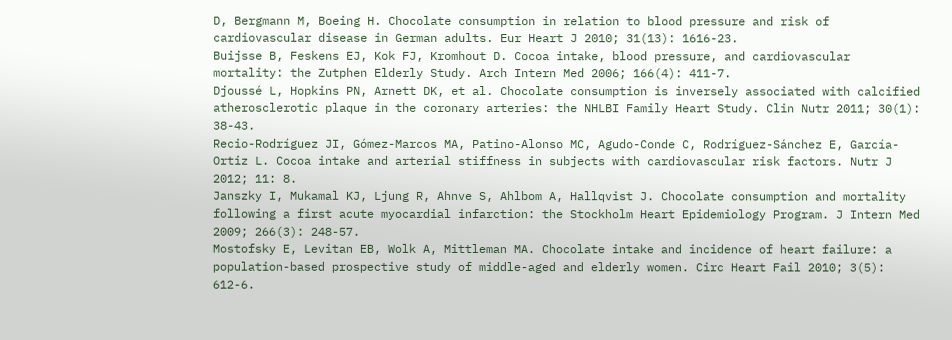D, Bergmann M, Boeing H. Chocolate consumption in relation to blood pressure and risk of cardiovascular disease in German adults. Eur Heart J 2010; 31(13): 1616-23.
Buijsse B, Feskens EJ, Kok FJ, Kromhout D. Cocoa intake, blood pressure, and cardiovascular mortality: the Zutphen Elderly Study. Arch Intern Med 2006; 166(4): 411-7.
Djoussé L, Hopkins PN, Arnett DK, et al. Chocolate consumption is inversely associated with calcified atherosclerotic plaque in the coronary arteries: the NHLBI Family Heart Study. Clin Nutr 2011; 30(1): 38-43.
Recio-Rodríguez JI, Gómez-Marcos MA, Patino-Alonso MC, Agudo-Conde C, Rodríguez-Sánchez E, García-Ortiz L. Cocoa intake and arterial stiffness in subjects with cardiovascular risk factors. Nutr J 2012; 11: 8.
Janszky I, Mukamal KJ, Ljung R, Ahnve S, Ahlbom A, Hallqvist J. Chocolate consumption and mortality following a first acute myocardial infarction: the Stockholm Heart Epidemiology Program. J Intern Med 2009; 266(3): 248-57.
Mostofsky E, Levitan EB, Wolk A, Mittleman MA. Chocolate intake and incidence of heart failure: a population-based prospective study of middle-aged and elderly women. Circ Heart Fail 2010; 3(5): 612-6.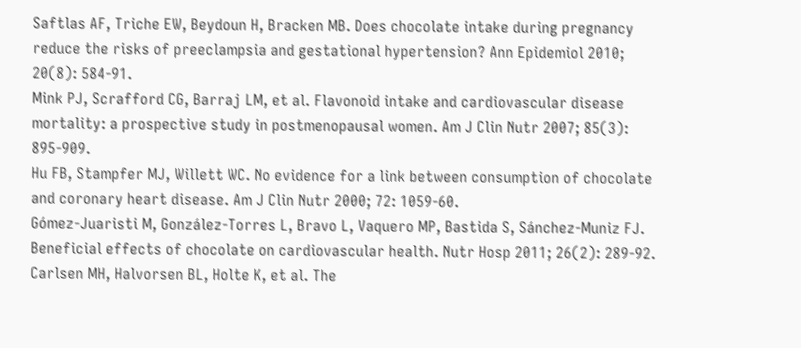Saftlas AF, Triche EW, Beydoun H, Bracken MB. Does chocolate intake during pregnancy reduce the risks of preeclampsia and gestational hypertension? Ann Epidemiol 2010; 20(8): 584-91.
Mink PJ, Scrafford CG, Barraj LM, et al. Flavonoid intake and cardiovascular disease mortality: a prospective study in postmenopausal women. Am J Clin Nutr 2007; 85(3): 895-909.
Hu FB, Stampfer MJ, Willett WC. No evidence for a link between consumption of chocolate and coronary heart disease. Am J Clin Nutr 2000; 72: 1059-60.
Gómez-Juaristi M, González-Torres L, Bravo L, Vaquero MP, Bastida S, Sánchez-Muniz FJ. Beneficial effects of chocolate on cardiovascular health. Nutr Hosp 2011; 26(2): 289-92.
Carlsen MH, Halvorsen BL, Holte K, et al. The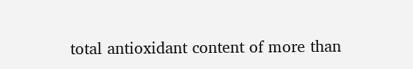total antioxidant content of more than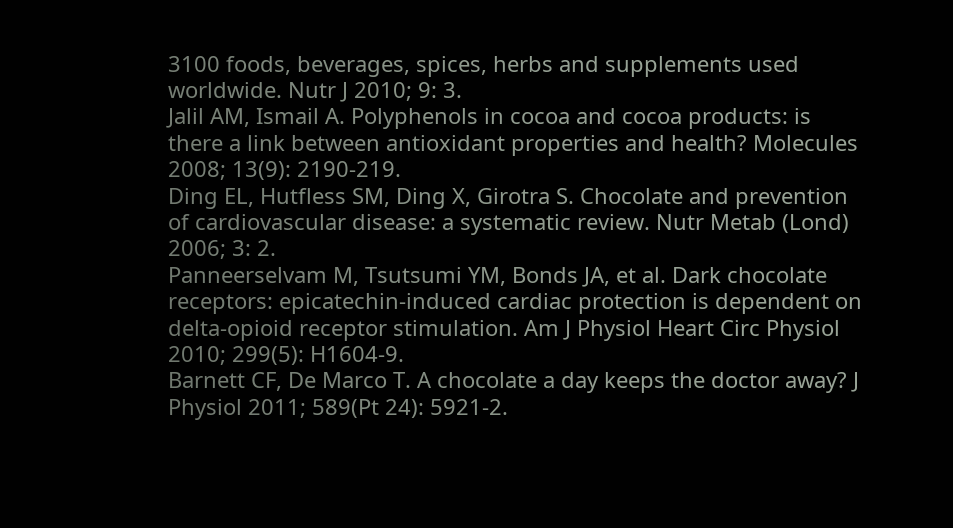3100 foods, beverages, spices, herbs and supplements used worldwide. Nutr J 2010; 9: 3.
Jalil AM, Ismail A. Polyphenols in cocoa and cocoa products: is there a link between antioxidant properties and health? Molecules 2008; 13(9): 2190-219.
Ding EL, Hutfless SM, Ding X, Girotra S. Chocolate and prevention of cardiovascular disease: a systematic review. Nutr Metab (Lond) 2006; 3: 2.
Panneerselvam M, Tsutsumi YM, Bonds JA, et al. Dark chocolate receptors: epicatechin-induced cardiac protection is dependent on delta-opioid receptor stimulation. Am J Physiol Heart Circ Physiol 2010; 299(5): H1604-9.
Barnett CF, De Marco T. A chocolate a day keeps the doctor away? J Physiol 2011; 589(Pt 24): 5921-2.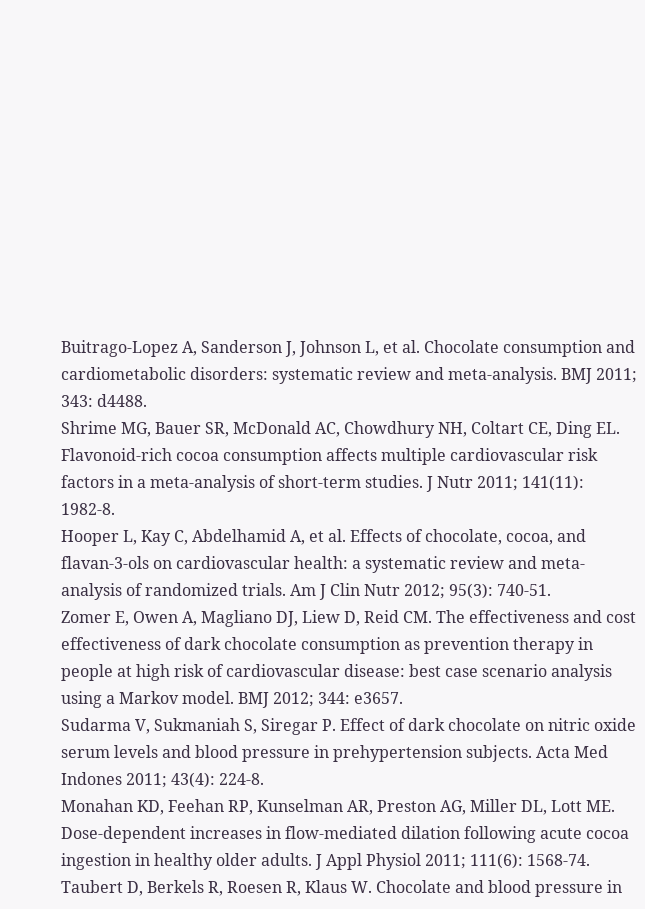Buitrago-Lopez A, Sanderson J, Johnson L, et al. Chocolate consumption and cardiometabolic disorders: systematic review and meta-analysis. BMJ 2011; 343: d4488.
Shrime MG, Bauer SR, McDonald AC, Chowdhury NH, Coltart CE, Ding EL. Flavonoid-rich cocoa consumption affects multiple cardiovascular risk factors in a meta-analysis of short-term studies. J Nutr 2011; 141(11): 1982-8.
Hooper L, Kay C, Abdelhamid A, et al. Effects of chocolate, cocoa, and flavan-3-ols on cardiovascular health: a systematic review and meta-analysis of randomized trials. Am J Clin Nutr 2012; 95(3): 740-51.
Zomer E, Owen A, Magliano DJ, Liew D, Reid CM. The effectiveness and cost effectiveness of dark chocolate consumption as prevention therapy in people at high risk of cardiovascular disease: best case scenario analysis using a Markov model. BMJ 2012; 344: e3657.
Sudarma V, Sukmaniah S, Siregar P. Effect of dark chocolate on nitric oxide serum levels and blood pressure in prehypertension subjects. Acta Med Indones 2011; 43(4): 224-8.
Monahan KD, Feehan RP, Kunselman AR, Preston AG, Miller DL, Lott ME. Dose-dependent increases in flow-mediated dilation following acute cocoa ingestion in healthy older adults. J Appl Physiol 2011; 111(6): 1568-74.
Taubert D, Berkels R, Roesen R, Klaus W. Chocolate and blood pressure in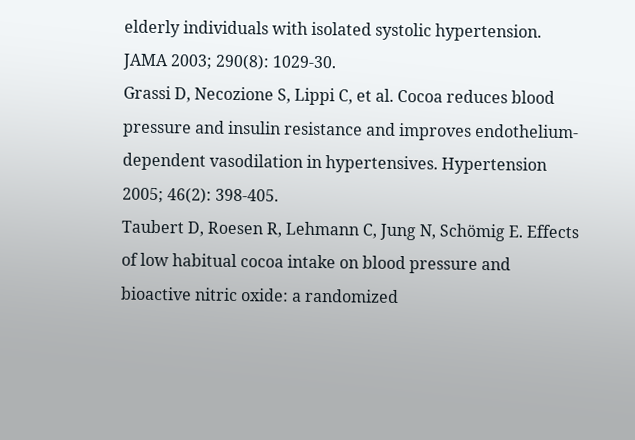elderly individuals with isolated systolic hypertension. JAMA 2003; 290(8): 1029-30.
Grassi D, Necozione S, Lippi C, et al. Cocoa reduces blood pressure and insulin resistance and improves endothelium-dependent vasodilation in hypertensives. Hypertension 2005; 46(2): 398-405.
Taubert D, Roesen R, Lehmann C, Jung N, Schömig E. Effects of low habitual cocoa intake on blood pressure and bioactive nitric oxide: a randomized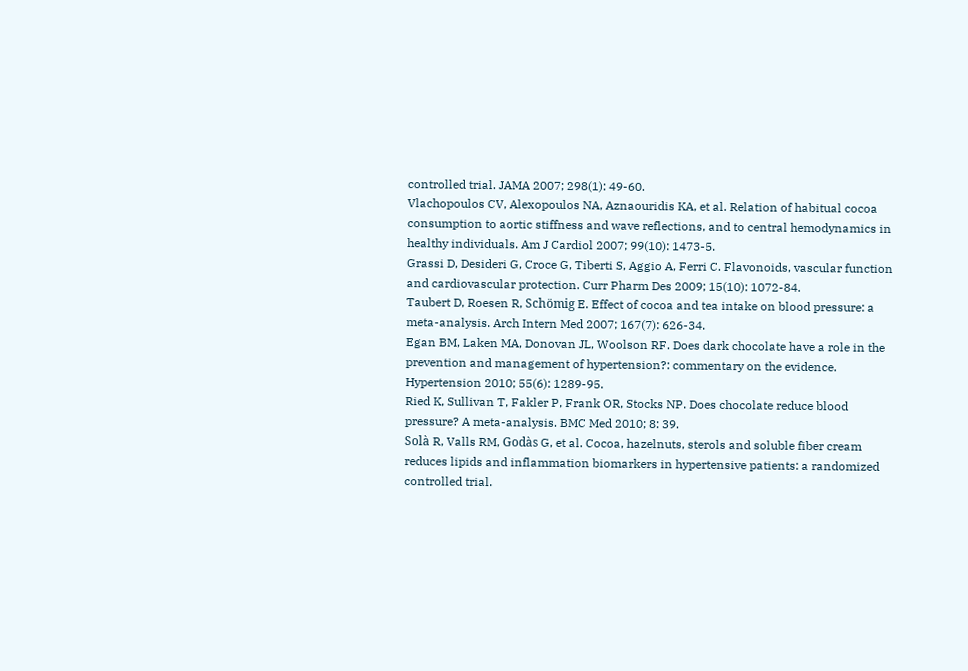controlled trial. JAMA 2007; 298(1): 49-60.
Vlachopoulos CV, Alexopoulos NA, Aznaouridis KA, et al. Relation of habitual cocoa consumption to aortic stiffness and wave reflections, and to central hemodynamics in healthy individuals. Am J Cardiol 2007; 99(10): 1473-5.
Grassi D, Desideri G, Croce G, Tiberti S, Aggio A, Ferri C. Flavonoids, vascular function and cardiovascular protection. Curr Pharm Des 2009; 15(10): 1072-84.
Taubert D, Roesen R, Schömig E. Effect of cocoa and tea intake on blood pressure: a meta-analysis. Arch Intern Med 2007; 167(7): 626-34.
Egan BM, Laken MA, Donovan JL, Woolson RF. Does dark chocolate have a role in the prevention and management of hypertension?: commentary on the evidence. Hypertension 2010; 55(6): 1289-95.
Ried K, Sullivan T, Fakler P, Frank OR, Stocks NP. Does chocolate reduce blood pressure? A meta-analysis. BMC Med 2010; 8: 39.
Solà R, Valls RM, Godàs G, et al. Cocoa, hazelnuts, sterols and soluble fiber cream reduces lipids and inflammation biomarkers in hypertensive patients: a randomized controlled trial.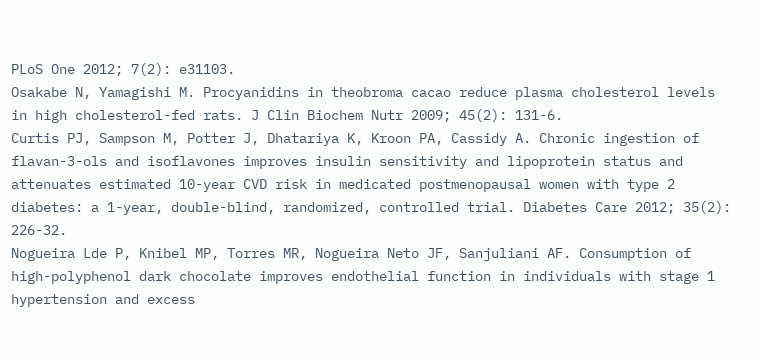PLoS One 2012; 7(2): e31103.
Osakabe N, Yamagishi M. Procyanidins in theobroma cacao reduce plasma cholesterol levels in high cholesterol-fed rats. J Clin Biochem Nutr 2009; 45(2): 131-6.
Curtis PJ, Sampson M, Potter J, Dhatariya K, Kroon PA, Cassidy A. Chronic ingestion of flavan-3-ols and isoflavones improves insulin sensitivity and lipoprotein status and attenuates estimated 10-year CVD risk in medicated postmenopausal women with type 2 diabetes: a 1-year, double-blind, randomized, controlled trial. Diabetes Care 2012; 35(2): 226-32.
Nogueira Lde P, Knibel MP, Torres MR, Nogueira Neto JF, Sanjuliani AF. Consumption of high-polyphenol dark chocolate improves endothelial function in individuals with stage 1 hypertension and excess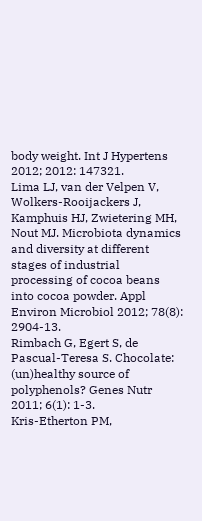body weight. Int J Hypertens 2012; 2012: 147321.
Lima LJ, van der Velpen V, Wolkers-Rooijackers J, Kamphuis HJ, Zwietering MH, Nout MJ. Microbiota dynamics and diversity at different stages of industrial processing of cocoa beans into cocoa powder. Appl Environ Microbiol 2012; 78(8): 2904-13.
Rimbach G, Egert S, de Pascual-Teresa S. Chocolate: (un)healthy source of polyphenols? Genes Nutr 2011; 6(1): 1-3.
Kris-Etherton PM,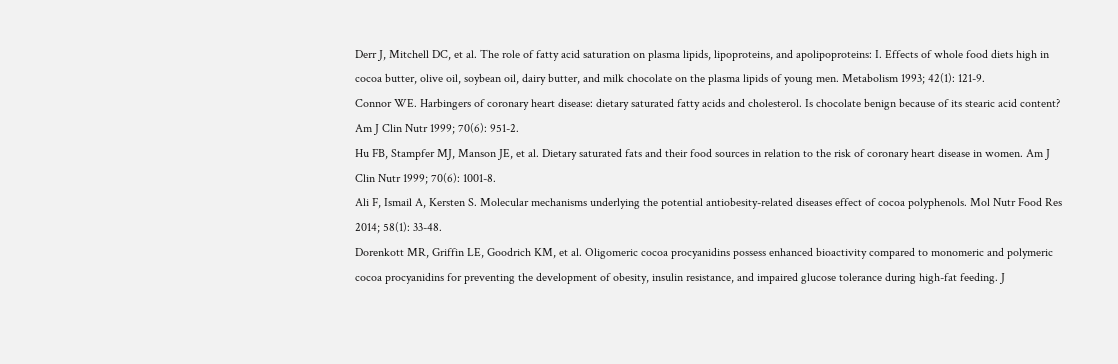Derr J, Mitchell DC, et al. The role of fatty acid saturation on plasma lipids, lipoproteins, and apolipoproteins: I. Effects of whole food diets high in cocoa butter, olive oil, soybean oil, dairy butter, and milk chocolate on the plasma lipids of young men. Metabolism 1993; 42(1): 121-9.
Connor WE. Harbingers of coronary heart disease: dietary saturated fatty acids and cholesterol. Is chocolate benign because of its stearic acid content? Am J Clin Nutr 1999; 70(6): 951-2.
Hu FB, Stampfer MJ, Manson JE, et al. Dietary saturated fats and their food sources in relation to the risk of coronary heart disease in women. Am J Clin Nutr 1999; 70(6): 1001-8.
Ali F, Ismail A, Kersten S. Molecular mechanisms underlying the potential antiobesity-related diseases effect of cocoa polyphenols. Mol Nutr Food Res 2014; 58(1): 33-48.
Dorenkott MR, Griffin LE, Goodrich KM, et al. Oligomeric cocoa procyanidins possess enhanced bioactivity compared to monomeric and polymeric cocoa procyanidins for preventing the development of obesity, insulin resistance, and impaired glucose tolerance during high-fat feeding. J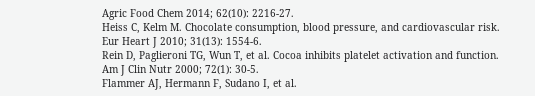Agric Food Chem 2014; 62(10): 2216-27.
Heiss C, Kelm M. Chocolate consumption, blood pressure, and cardiovascular risk. Eur Heart J 2010; 31(13): 1554-6.
Rein D, Paglieroni TG, Wun T, et al. Cocoa inhibits platelet activation and function. Am J Clin Nutr 2000; 72(1): 30-5.
Flammer AJ, Hermann F, Sudano I, et al.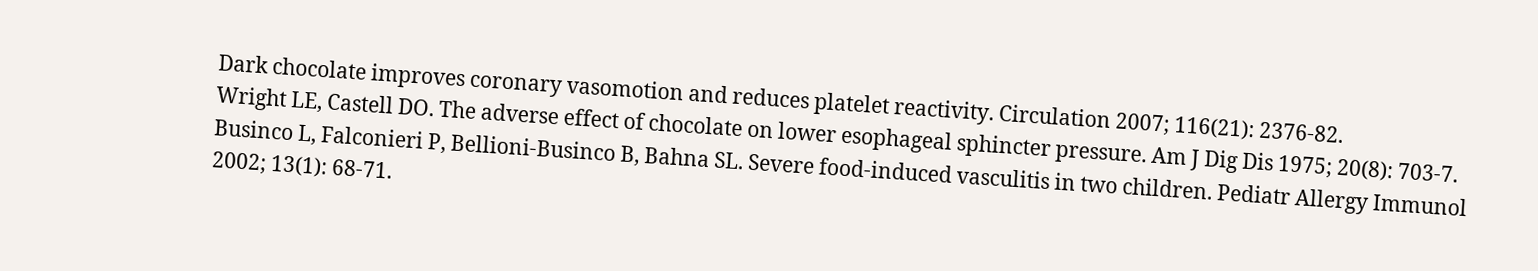Dark chocolate improves coronary vasomotion and reduces platelet reactivity. Circulation 2007; 116(21): 2376-82.
Wright LE, Castell DO. The adverse effect of chocolate on lower esophageal sphincter pressure. Am J Dig Dis 1975; 20(8): 703-7.
Businco L, Falconieri P, Bellioni-Businco B, Bahna SL. Severe food-induced vasculitis in two children. Pediatr Allergy Immunol 2002; 13(1): 68-71.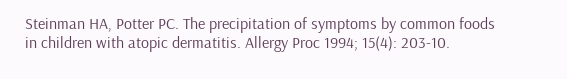Steinman HA, Potter PC. The precipitation of symptoms by common foods in children with atopic dermatitis. Allergy Proc 1994; 15(4): 203-10.